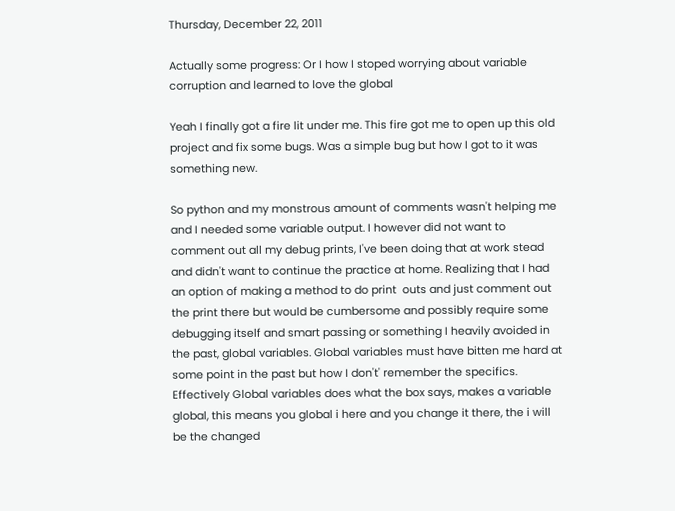Thursday, December 22, 2011

Actually some progress: Or I how I stoped worrying about variable corruption and learned to love the global

Yeah I finally got a fire lit under me. This fire got me to open up this old project and fix some bugs. Was a simple bug but how I got to it was something new.

So python and my monstrous amount of comments wasn't helping me and I needed some variable output. I however did not want to comment out all my debug prints, I've been doing that at work stead and didn't want to continue the practice at home. Realizing that I had an option of making a method to do print  outs and just comment out the print there but would be cumbersome and possibly require some debugging itself and smart passing or something I heavily avoided in the past, global variables. Global variables must have bitten me hard at some point in the past but how I don't' remember the specifics. Effectively Global variables does what the box says, makes a variable global, this means you global i here and you change it there, the i will be the changed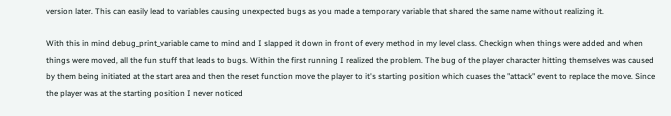version later. This can easily lead to variables causing unexpected bugs as you made a temporary variable that shared the same name without realizing it.

With this in mind debug_print_variable came to mind and I slapped it down in front of every method in my level class. Checkign when things were added and when things were moved, all the fun stuff that leads to bugs. Within the first running I realized the problem. The bug of the player character hitting themselves was caused by them being initiated at the start area and then the reset function move the player to it's starting position which cuases the "attack" event to replace the move. Since the player was at the starting position I never noticed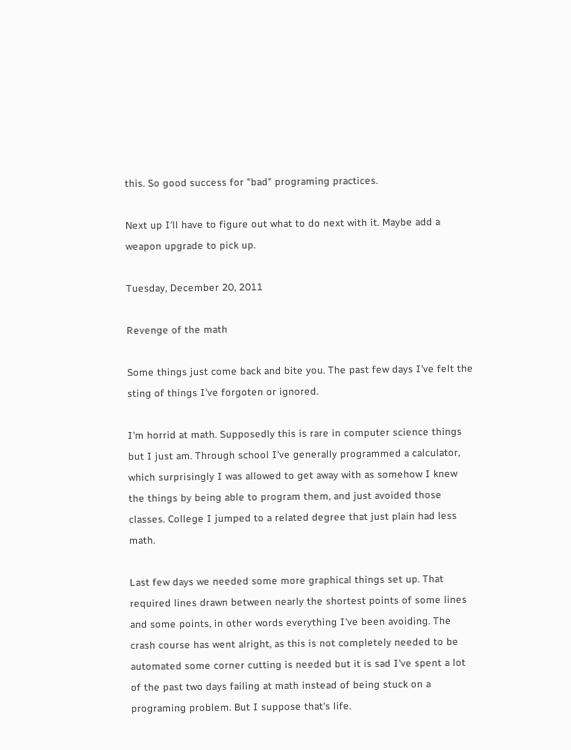this. So good success for "bad" programing practices.

Next up I'll have to figure out what to do next with it. Maybe add a weapon upgrade to pick up.

Tuesday, December 20, 2011

Revenge of the math

Some things just come back and bite you. The past few days I've felt the sting of things I've forgoten or ignored.

I'm horrid at math. Supposedly this is rare in computer science things but I just am. Through school I've generally programmed a calculator, which surprisingly I was allowed to get away with as somehow I knew the things by being able to program them, and just avoided those classes. College I jumped to a related degree that just plain had less math.

Last few days we needed some more graphical things set up. That required lines drawn between nearly the shortest points of some lines and some points, in other words everything I've been avoiding. The crash course has went alright, as this is not completely needed to be automated some corner cutting is needed but it is sad I've spent a lot of the past two days failing at math instead of being stuck on a programing problem. But I suppose that's life.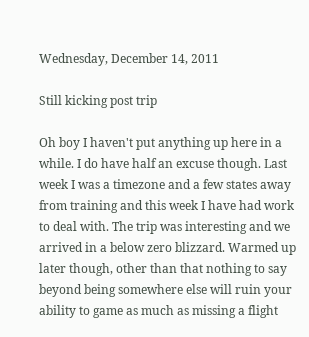Wednesday, December 14, 2011

Still kicking post trip

Oh boy I haven't put anything up here in a while. I do have half an excuse though. Last week I was a timezone and a few states away from training and this week I have had work to deal with. The trip was interesting and we arrived in a below zero blizzard. Warmed up later though, other than that nothing to say beyond being somewhere else will ruin your ability to game as much as missing a flight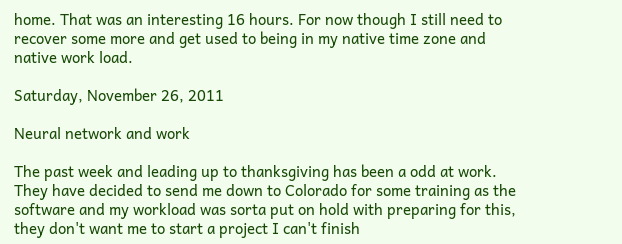home. That was an interesting 16 hours. For now though I still need to recover some more and get used to being in my native time zone and native work load.

Saturday, November 26, 2011

Neural network and work

The past week and leading up to thanksgiving has been a odd at work. They have decided to send me down to Colorado for some training as the software and my workload was sorta put on hold with preparing for this, they don't want me to start a project I can't finish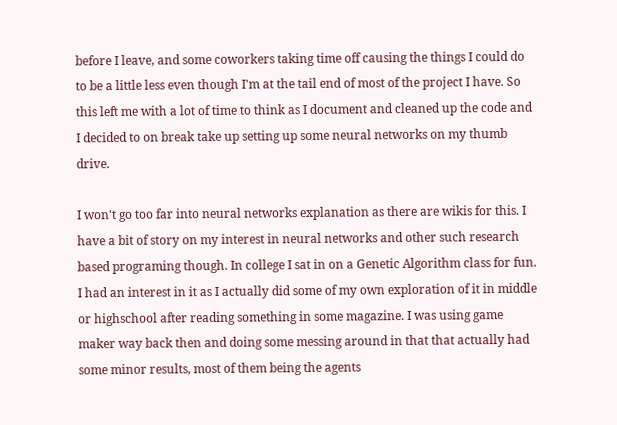before I leave, and some coworkers taking time off causing the things I could do to be a little less even though I'm at the tail end of most of the project I have. So this left me with a lot of time to think as I document and cleaned up the code and I decided to on break take up setting up some neural networks on my thumb drive.

I won't go too far into neural networks explanation as there are wikis for this. I have a bit of story on my interest in neural networks and other such research based programing though. In college I sat in on a Genetic Algorithm class for fun. I had an interest in it as I actually did some of my own exploration of it in middle or highschool after reading something in some magazine. I was using game maker way back then and doing some messing around in that that actually had some minor results, most of them being the agents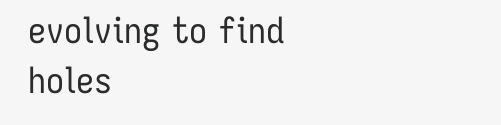evolving to find holes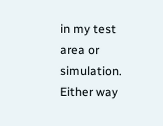in my test area or simulation. Either way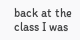back at the class I was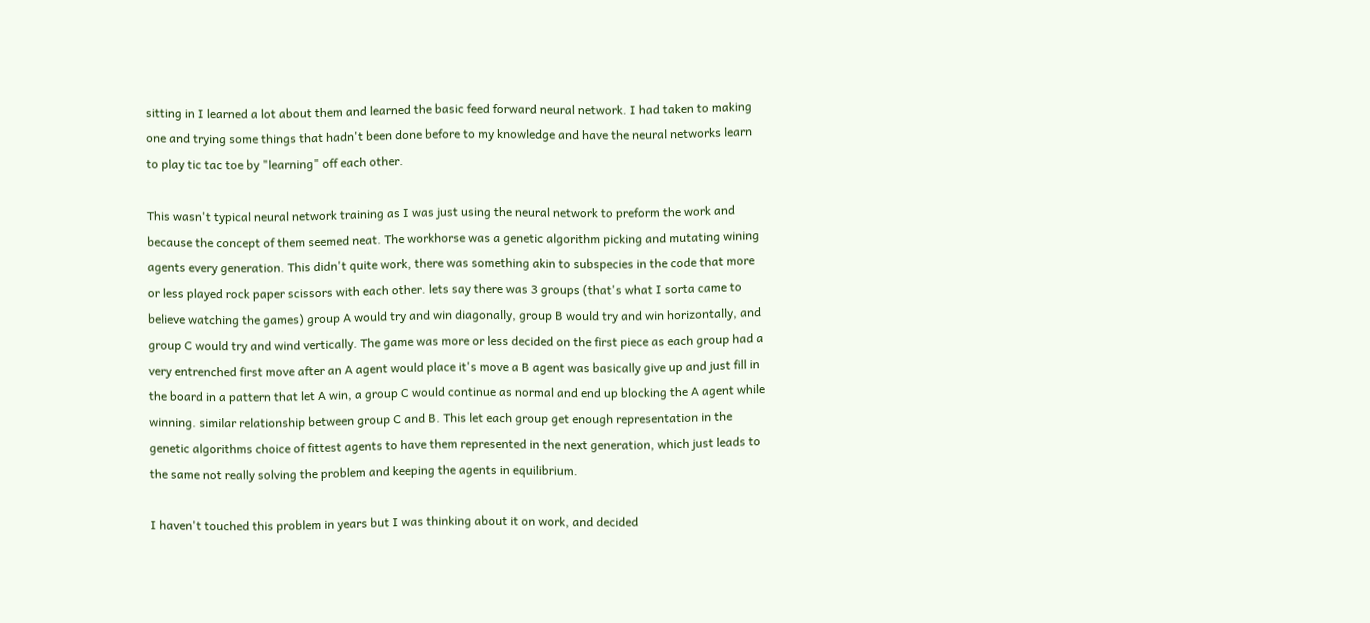sitting in I learned a lot about them and learned the basic feed forward neural network. I had taken to making one and trying some things that hadn't been done before to my knowledge and have the neural networks learn to play tic tac toe by "learning" off each other.

This wasn't typical neural network training as I was just using the neural network to preform the work and because the concept of them seemed neat. The workhorse was a genetic algorithm picking and mutating wining agents every generation. This didn't quite work, there was something akin to subspecies in the code that more or less played rock paper scissors with each other. lets say there was 3 groups (that's what I sorta came to believe watching the games) group A would try and win diagonally, group B would try and win horizontally, and group C would try and wind vertically. The game was more or less decided on the first piece as each group had a very entrenched first move after an A agent would place it's move a B agent was basically give up and just fill in the board in a pattern that let A win, a group C would continue as normal and end up blocking the A agent while winning. similar relationship between group C and B. This let each group get enough representation in the genetic algorithms choice of fittest agents to have them represented in the next generation, which just leads to the same not really solving the problem and keeping the agents in equilibrium.

I haven't touched this problem in years but I was thinking about it on work, and decided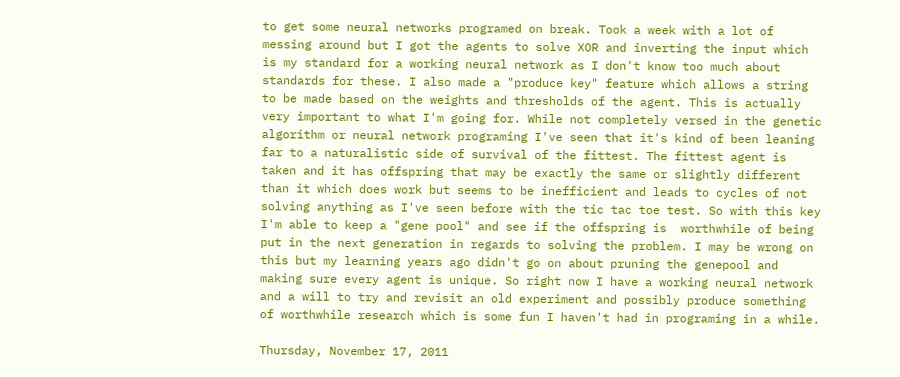to get some neural networks programed on break. Took a week with a lot of messing around but I got the agents to solve XOR and inverting the input which is my standard for a working neural network as I don't know too much about standards for these. I also made a "produce key" feature which allows a string to be made based on the weights and thresholds of the agent. This is actually very important to what I'm going for. While not completely versed in the genetic algorithm or neural network programing I've seen that it's kind of been leaning far to a naturalistic side of survival of the fittest. The fittest agent is taken and it has offspring that may be exactly the same or slightly different than it which does work but seems to be inefficient and leads to cycles of not solving anything as I've seen before with the tic tac toe test. So with this key I'm able to keep a "gene pool" and see if the offspring is  worthwhile of being put in the next generation in regards to solving the problem. I may be wrong on this but my learning years ago didn't go on about pruning the genepool and making sure every agent is unique. So right now I have a working neural network and a will to try and revisit an old experiment and possibly produce something of worthwhile research which is some fun I haven't had in programing in a while.

Thursday, November 17, 2011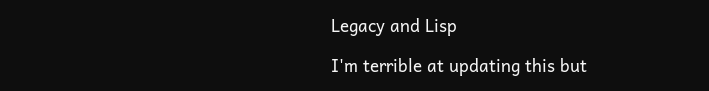Legacy and Lisp

I'm terrible at updating this but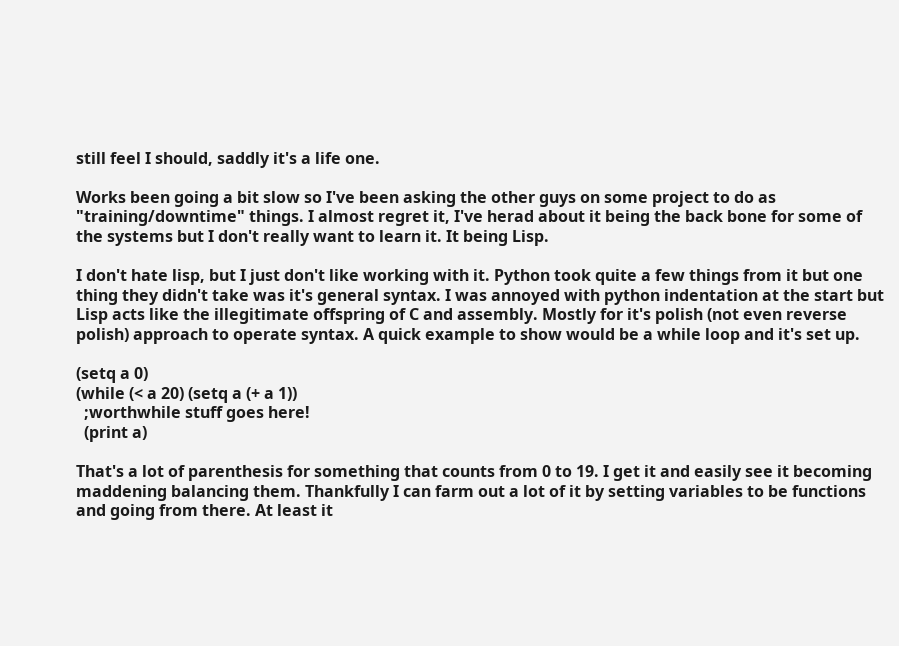still feel I should, saddly it's a life one.

Works been going a bit slow so I've been asking the other guys on some project to do as "training/downtime" things. I almost regret it, I've herad about it being the back bone for some of the systems but I don't really want to learn it. It being Lisp.

I don't hate lisp, but I just don't like working with it. Python took quite a few things from it but one thing they didn't take was it's general syntax. I was annoyed with python indentation at the start but Lisp acts like the illegitimate offspring of C and assembly. Mostly for it's polish (not even reverse polish) approach to operate syntax. A quick example to show would be a while loop and it's set up.

(setq a 0)
(while (< a 20) (setq a (+ a 1))
  ;worthwhile stuff goes here!
  (print a)

That's a lot of parenthesis for something that counts from 0 to 19. I get it and easily see it becoming maddening balancing them. Thankfully I can farm out a lot of it by setting variables to be functions and going from there. At least it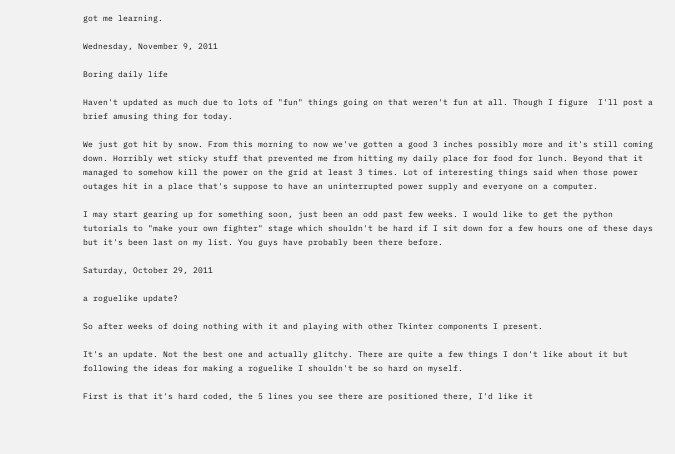got me learning.

Wednesday, November 9, 2011

Boring daily life

Haven't updated as much due to lots of "fun" things going on that weren't fun at all. Though I figure  I'll post a brief amusing thing for today.

We just got hit by snow. From this morning to now we've gotten a good 3 inches possibly more and it's still coming down. Horribly wet sticky stuff that prevented me from hitting my daily place for food for lunch. Beyond that it managed to somehow kill the power on the grid at least 3 times. Lot of interesting things said when those power outages hit in a place that's suppose to have an uninterrupted power supply and everyone on a computer.

I may start gearing up for something soon, just been an odd past few weeks. I would like to get the python tutorials to "make your own fighter" stage which shouldn't be hard if I sit down for a few hours one of these days but it's been last on my list. You guys have probably been there before.

Saturday, October 29, 2011

a roguelike update?

So after weeks of doing nothing with it and playing with other Tkinter components I present.

It's an update. Not the best one and actually glitchy. There are quite a few things I don't like about it but following the ideas for making a roguelike I shouldn't be so hard on myself.

First is that it's hard coded, the 5 lines you see there are positioned there, I'd like it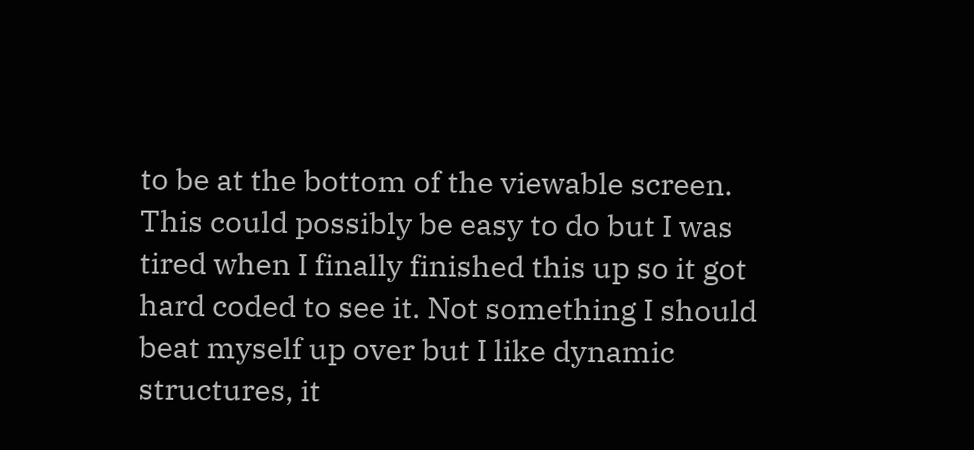to be at the bottom of the viewable screen. This could possibly be easy to do but I was tired when I finally finished this up so it got hard coded to see it. Not something I should beat myself up over but I like dynamic structures, it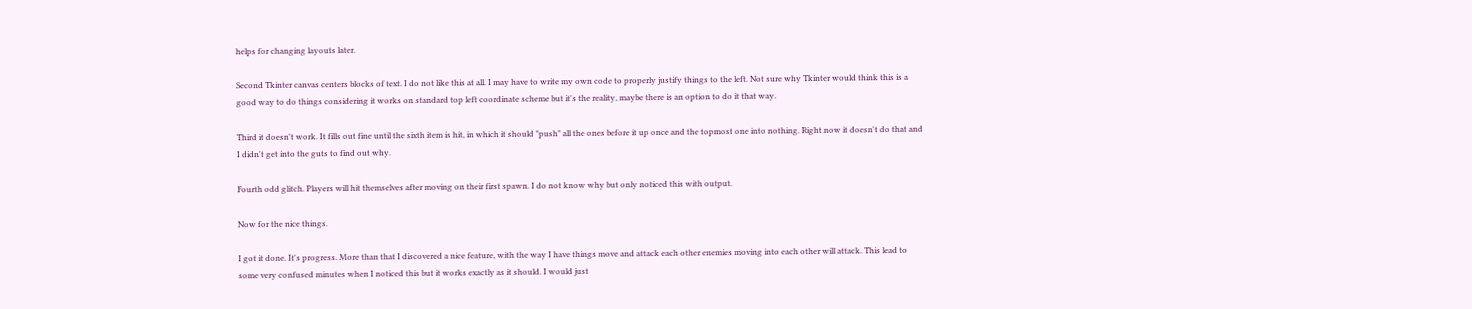helps for changing layouts later.

Second Tkinter canvas centers blocks of text. I do not like this at all. I may have to write my own code to properly justify things to the left. Not sure why Tkinter would think this is a good way to do things considering it works on standard top left coordinate scheme but it's the reality, maybe there is an option to do it that way.

Third it doesn't work. It fills out fine until the sixth item is hit, in which it should "push" all the ones before it up once and the topmost one into nothing. Right now it doesn't do that and I didn't get into the guts to find out why.

Fourth odd glitch. Players will hit themselves after moving on their first spawn. I do not know why but only noticed this with output.

Now for the nice things.

I got it done. It's progress. More than that I discovered a nice feature, with the way I have things move and attack each other enemies moving into each other will attack. This lead to some very confused minutes when I noticed this but it works exactly as it should. I would just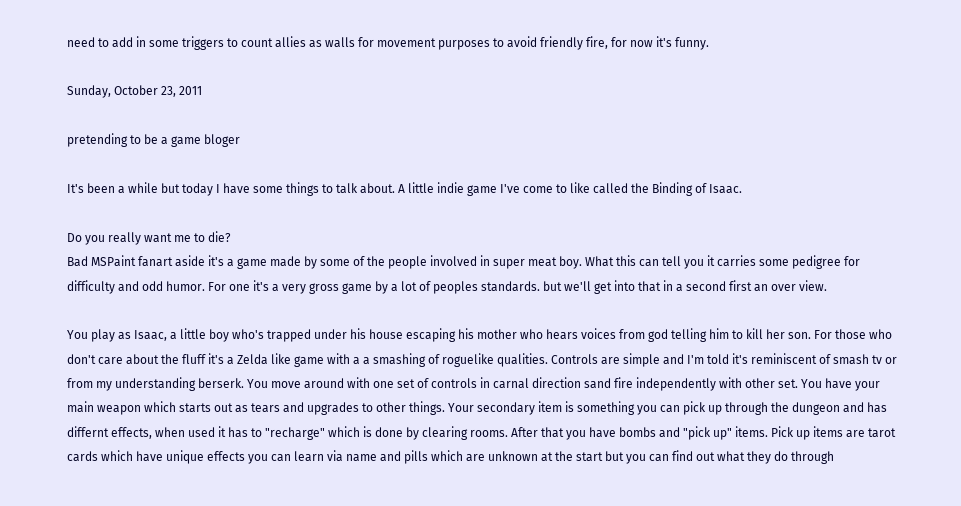need to add in some triggers to count allies as walls for movement purposes to avoid friendly fire, for now it's funny.

Sunday, October 23, 2011

pretending to be a game bloger

It's been a while but today I have some things to talk about. A little indie game I've come to like called the Binding of Isaac.

Do you really want me to die?
Bad MSPaint fanart aside it's a game made by some of the people involved in super meat boy. What this can tell you it carries some pedigree for difficulty and odd humor. For one it's a very gross game by a lot of peoples standards. but we'll get into that in a second first an over view.

You play as Isaac, a little boy who's trapped under his house escaping his mother who hears voices from god telling him to kill her son. For those who don't care about the fluff it's a Zelda like game with a a smashing of roguelike qualities. Controls are simple and I'm told it's reminiscent of smash tv or from my understanding berserk. You move around with one set of controls in carnal direction sand fire independently with other set. You have your main weapon which starts out as tears and upgrades to other things. Your secondary item is something you can pick up through the dungeon and has differnt effects, when used it has to "recharge" which is done by clearing rooms. After that you have bombs and "pick up" items. Pick up items are tarot cards which have unique effects you can learn via name and pills which are unknown at the start but you can find out what they do through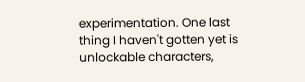experimentation. One last thing I haven't gotten yet is unlockable characters,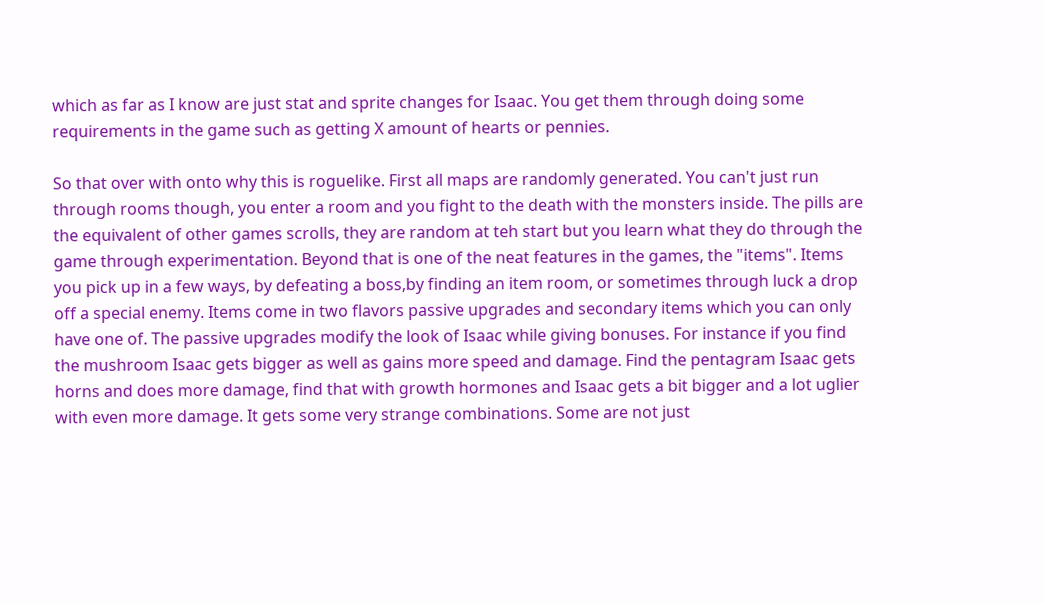which as far as I know are just stat and sprite changes for Isaac. You get them through doing some requirements in the game such as getting X amount of hearts or pennies.

So that over with onto why this is roguelike. First all maps are randomly generated. You can't just run through rooms though, you enter a room and you fight to the death with the monsters inside. The pills are the equivalent of other games scrolls, they are random at teh start but you learn what they do through the game through experimentation. Beyond that is one of the neat features in the games, the "items". Items you pick up in a few ways, by defeating a boss,by finding an item room, or sometimes through luck a drop off a special enemy. Items come in two flavors passive upgrades and secondary items which you can only have one of. The passive upgrades modify the look of Isaac while giving bonuses. For instance if you find the mushroom Isaac gets bigger as well as gains more speed and damage. Find the pentagram Isaac gets horns and does more damage, find that with growth hormones and Isaac gets a bit bigger and a lot uglier with even more damage. It gets some very strange combinations. Some are not just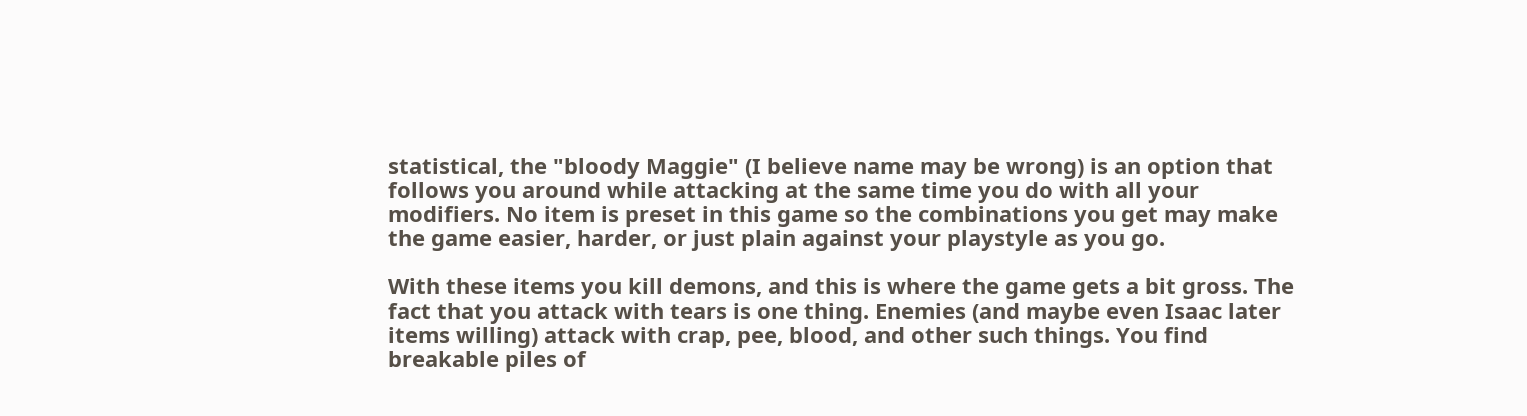statistical, the "bloody Maggie" (I believe name may be wrong) is an option that follows you around while attacking at the same time you do with all your modifiers. No item is preset in this game so the combinations you get may make the game easier, harder, or just plain against your playstyle as you go.

With these items you kill demons, and this is where the game gets a bit gross. The fact that you attack with tears is one thing. Enemies (and maybe even Isaac later items willing) attack with crap, pee, blood, and other such things. You find breakable piles of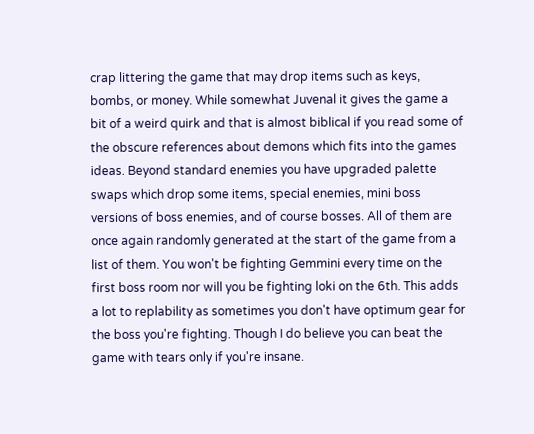crap littering the game that may drop items such as keys, bombs, or money. While somewhat Juvenal it gives the game a bit of a weird quirk and that is almost biblical if you read some of the obscure references about demons which fits into the games ideas. Beyond standard enemies you have upgraded palette swaps which drop some items, special enemies, mini boss versions of boss enemies, and of course bosses. All of them are once again randomly generated at the start of the game from a list of them. You won't be fighting Gemmini every time on the first boss room nor will you be fighting loki on the 6th. This adds a lot to replability as sometimes you don't have optimum gear for the boss you're fighting. Though I do believe you can beat the game with tears only if you're insane.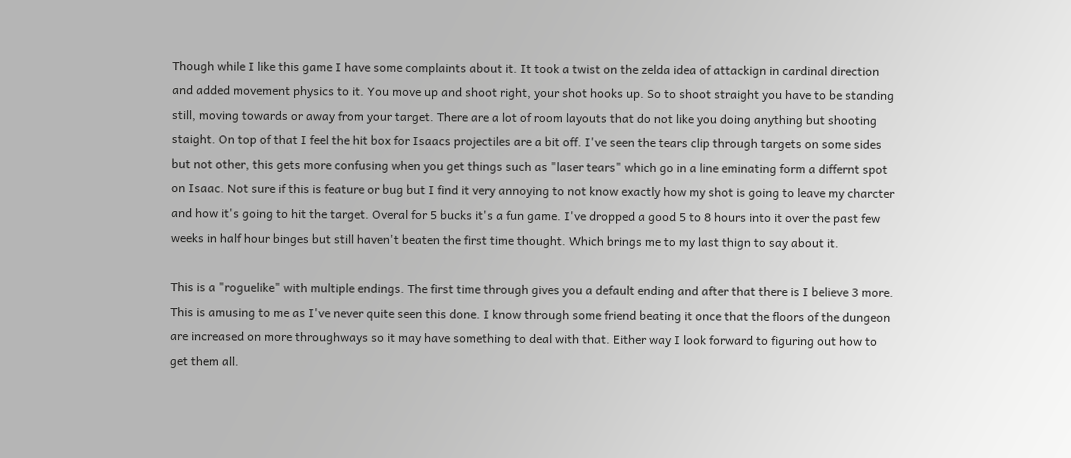Though while I like this game I have some complaints about it. It took a twist on the zelda idea of attackign in cardinal direction and added movement physics to it. You move up and shoot right, your shot hooks up. So to shoot straight you have to be standing still, moving towards or away from your target. There are a lot of room layouts that do not like you doing anything but shooting staight. On top of that I feel the hit box for Isaacs projectiles are a bit off. I've seen the tears clip through targets on some sides but not other, this gets more confusing when you get things such as "laser tears" which go in a line eminating form a differnt spot on Isaac. Not sure if this is feature or bug but I find it very annoying to not know exactly how my shot is going to leave my charcter and how it's going to hit the target. Overal for 5 bucks it's a fun game. I've dropped a good 5 to 8 hours into it over the past few weeks in half hour binges but still haven't beaten the first time thought. Which brings me to my last thign to say about it.

This is a "roguelike" with multiple endings. The first time through gives you a default ending and after that there is I believe 3 more. This is amusing to me as I've never quite seen this done. I know through some friend beating it once that the floors of the dungeon are increased on more throughways so it may have something to deal with that. Either way I look forward to figuring out how to get them all.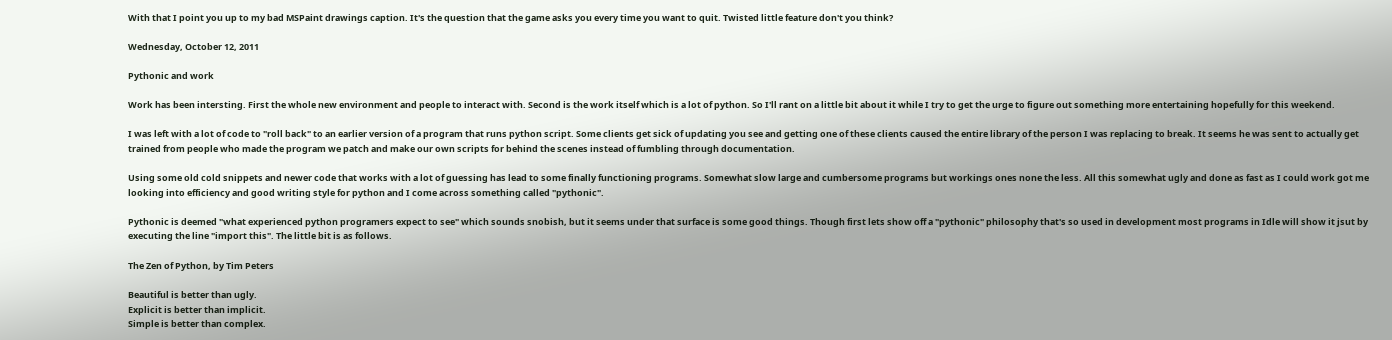With that I point you up to my bad MSPaint drawings caption. It's the question that the game asks you every time you want to quit. Twisted little feature don't you think?

Wednesday, October 12, 2011

Pythonic and work

Work has been intersting. First the whole new environment and people to interact with. Second is the work itself which is a lot of python. So I'll rant on a little bit about it while I try to get the urge to figure out something more entertaining hopefully for this weekend.

I was left with a lot of code to "roll back" to an earlier version of a program that runs python script. Some clients get sick of updating you see and getting one of these clients caused the entire library of the person I was replacing to break. It seems he was sent to actually get trained from people who made the program we patch and make our own scripts for behind the scenes instead of fumbling through documentation.

Using some old cold snippets and newer code that works with a lot of guessing has lead to some finally functioning programs. Somewhat slow large and cumbersome programs but workings ones none the less. All this somewhat ugly and done as fast as I could work got me looking into efficiency and good writing style for python and I come across something called "pythonic".

Pythonic is deemed "what experienced python programers expect to see" which sounds snobish, but it seems under that surface is some good things. Though first lets show off a "pythonic" philosophy that's so used in development most programs in Idle will show it jsut by executing the line "import this". The little bit is as follows.

The Zen of Python, by Tim Peters

Beautiful is better than ugly.
Explicit is better than implicit.
Simple is better than complex.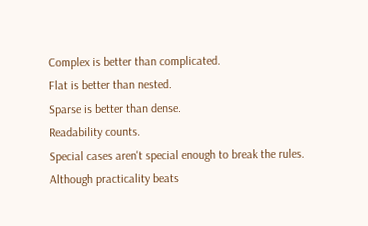Complex is better than complicated.
Flat is better than nested.
Sparse is better than dense.
Readability counts.
Special cases aren't special enough to break the rules.
Although practicality beats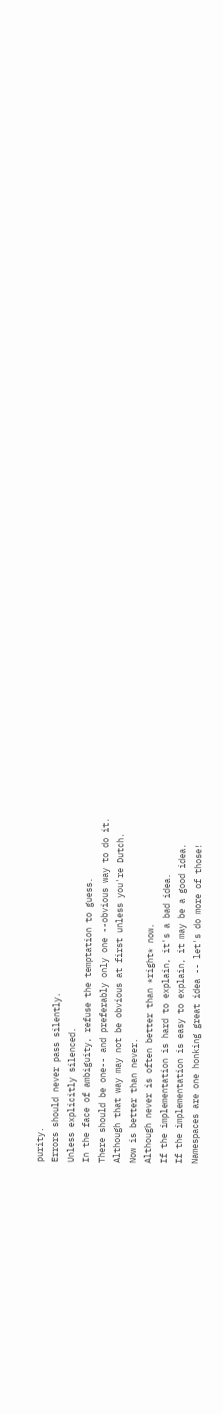purity.
Errors should never pass silently.
Unless explicitly silenced.
In the face of ambiguity, refuse the temptation to guess.
There should be one-- and preferably only one --obvious way to do it.
Although that way may not be obvious at first unless you're Dutch.
Now is better than never.
Although never is often better than *right* now.
If the implementation is hard to explain, it's a bad idea.
If the implementation is easy to explain, it may be a good idea.
Namespaces are one honking great idea -- let's do more of those!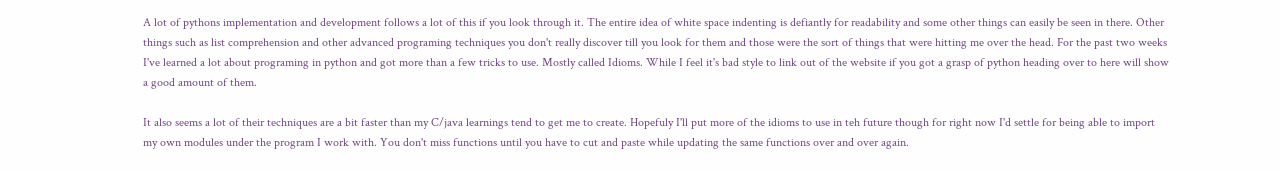A lot of pythons implementation and development follows a lot of this if you look through it. The entire idea of white space indenting is defiantly for readability and some other things can easily be seen in there. Other things such as list comprehension and other advanced programing techniques you don't really discover till you look for them and those were the sort of things that were hitting me over the head. For the past two weeks I've learned a lot about programing in python and got more than a few tricks to use. Mostly called Idioms. While I feel it's bad style to link out of the website if you got a grasp of python heading over to here will show a good amount of them.

It also seems a lot of their techniques are a bit faster than my C/java learnings tend to get me to create. Hopefuly I'll put more of the idioms to use in teh future though for right now I'd settle for being able to import my own modules under the program I work with. You don't miss functions until you have to cut and paste while updating the same functions over and over again.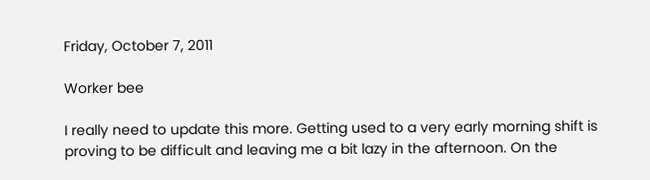Friday, October 7, 2011

Worker bee

I really need to update this more. Getting used to a very early morning shift is proving to be difficult and leaving me a bit lazy in the afternoon. On the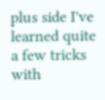plus side I've learned quite a few tricks with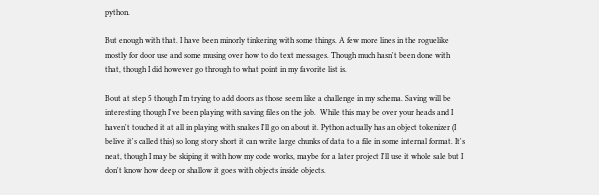python.

But enough with that. I have been minorly tinkering with some things. A few more lines in the roguelike mostly for door use and some musing over how to do text messages. Though much hasn't been done with that, though I did however go through to what point in my favorite list is.

Bout at step 5 though I'm trying to add doors as those seem like a challenge in my schema. Saving will be interesting though I've been playing with saving files on the job.  While this may be over your heads and I haven't touched it at all in playing with snakes I'll go on about it. Python actually has an object tokenizer (I belive it's called this) so long story short it can write large chunks of data to a file in some internal format. It's neat, though I may be skiping it with how my code works, maybe for a later project I'll use it whole sale but I don't know how deep or shallow it goes with objects inside objects.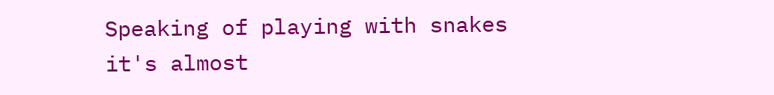Speaking of playing with snakes it's almost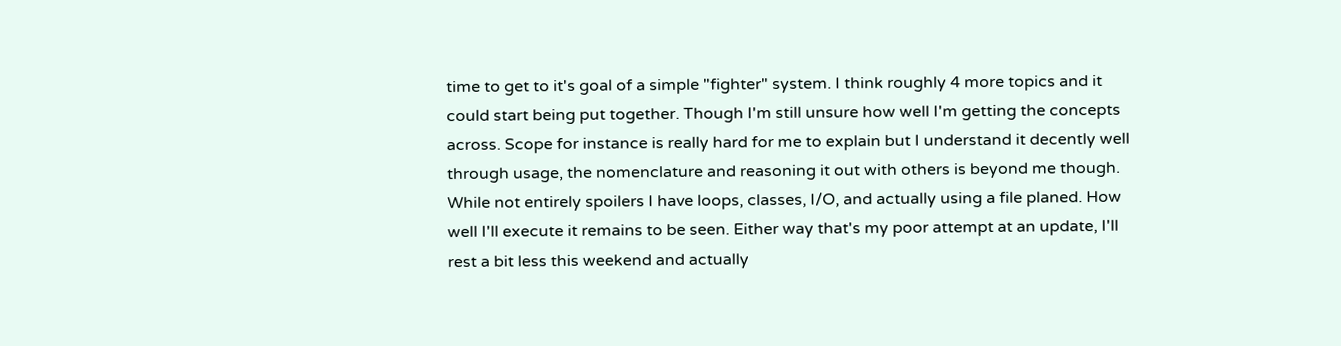time to get to it's goal of a simple "fighter" system. I think roughly 4 more topics and it could start being put together. Though I'm still unsure how well I'm getting the concepts across. Scope for instance is really hard for me to explain but I understand it decently well through usage, the nomenclature and reasoning it out with others is beyond me though. While not entirely spoilers I have loops, classes, I/O, and actually using a file planed. How well I'll execute it remains to be seen. Either way that's my poor attempt at an update, I'll rest a bit less this weekend and actually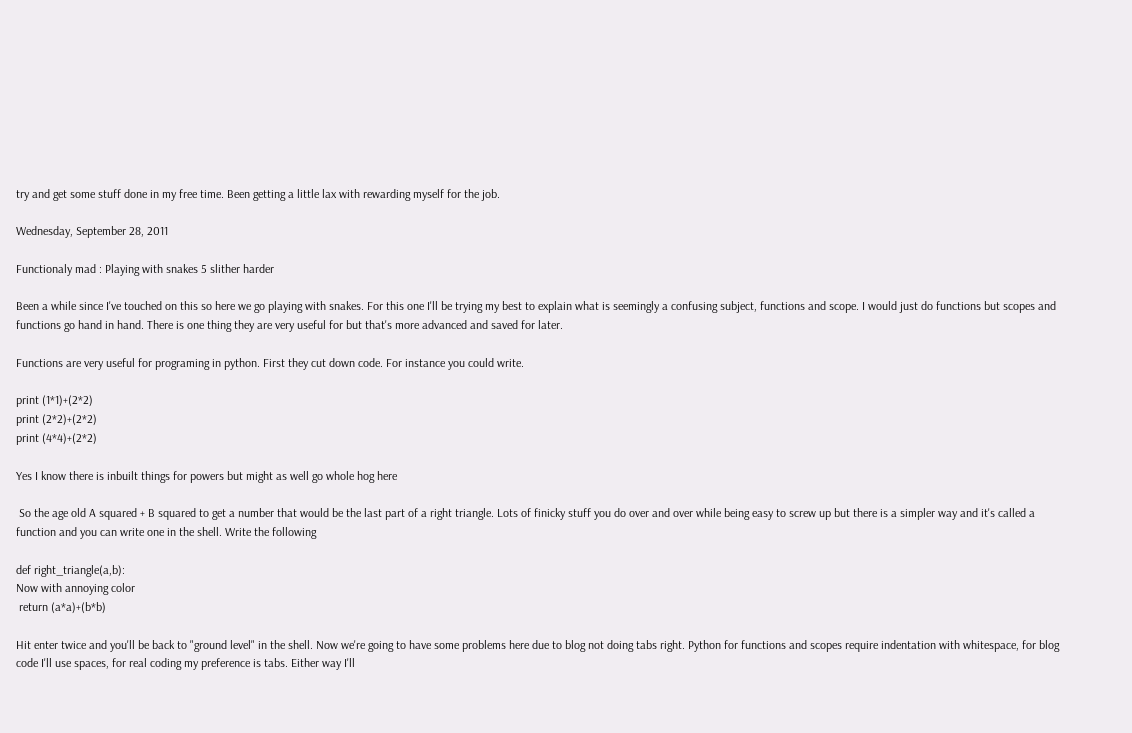try and get some stuff done in my free time. Been getting a little lax with rewarding myself for the job.

Wednesday, September 28, 2011

Functionaly mad : Playing with snakes 5 slither harder

Been a while since I've touched on this so here we go playing with snakes. For this one I'll be trying my best to explain what is seemingly a confusing subject, functions and scope. I would just do functions but scopes and functions go hand in hand. There is one thing they are very useful for but that's more advanced and saved for later.

Functions are very useful for programing in python. First they cut down code. For instance you could write.

print (1*1)+(2*2)
print (2*2)+(2*2)
print (4*4)+(2*2)

Yes I know there is inbuilt things for powers but might as well go whole hog here

 So the age old A squared + B squared to get a number that would be the last part of a right triangle. Lots of finicky stuff you do over and over while being easy to screw up but there is a simpler way and it's called a function and you can write one in the shell. Write the following

def right_triangle(a,b):
Now with annoying color
 return (a*a)+(b*b)

Hit enter twice and you'll be back to "ground level" in the shell. Now we're going to have some problems here due to blog not doing tabs right. Python for functions and scopes require indentation with whitespace, for blog code I'll use spaces, for real coding my preference is tabs. Either way I'll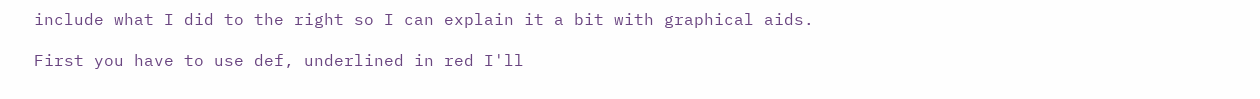include what I did to the right so I can explain it a bit with graphical aids.

First you have to use def, underlined in red I'll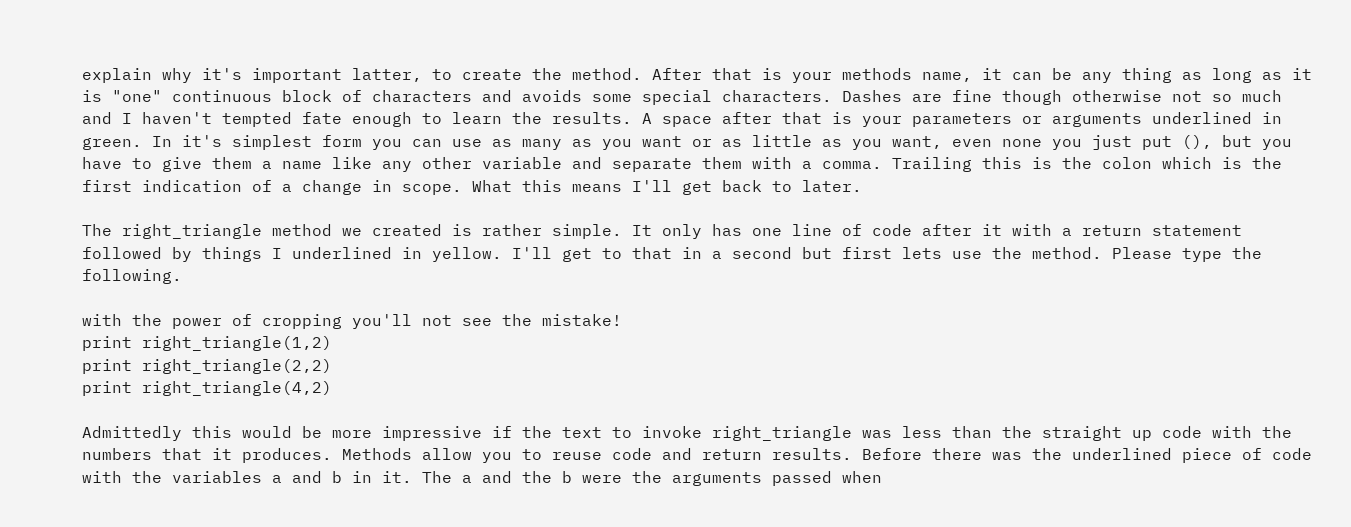explain why it's important latter, to create the method. After that is your methods name, it can be any thing as long as it is "one" continuous block of characters and avoids some special characters. Dashes are fine though otherwise not so much and I haven't tempted fate enough to learn the results. A space after that is your parameters or arguments underlined in green. In it's simplest form you can use as many as you want or as little as you want, even none you just put (), but you have to give them a name like any other variable and separate them with a comma. Trailing this is the colon which is the first indication of a change in scope. What this means I'll get back to later.

The right_triangle method we created is rather simple. It only has one line of code after it with a return statement followed by things I underlined in yellow. I'll get to that in a second but first lets use the method. Please type the following.

with the power of cropping you'll not see the mistake!
print right_triangle(1,2)
print right_triangle(2,2)
print right_triangle(4,2)

Admittedly this would be more impressive if the text to invoke right_triangle was less than the straight up code with the numbers that it produces. Methods allow you to reuse code and return results. Before there was the underlined piece of code with the variables a and b in it. The a and the b were the arguments passed when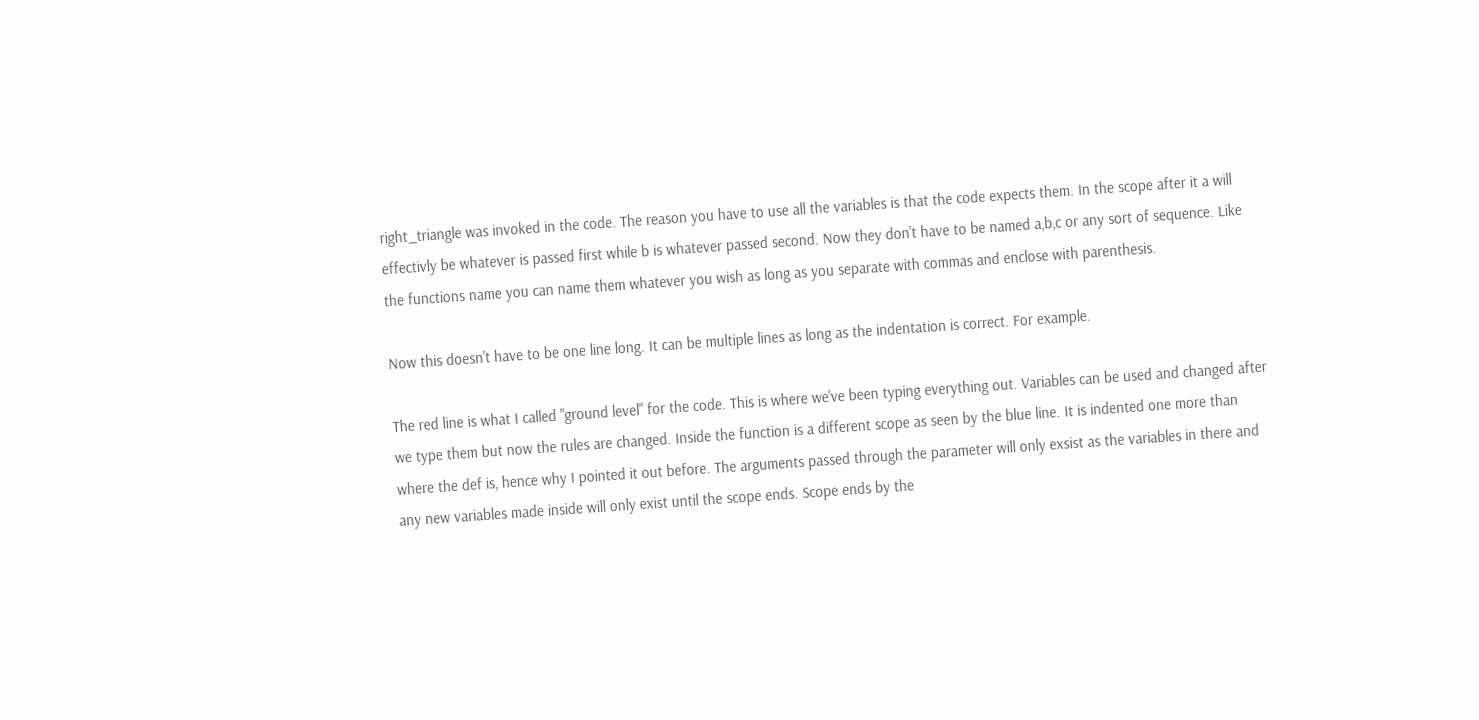right_triangle was invoked in the code. The reason you have to use all the variables is that the code expects them. In the scope after it a will effectivly be whatever is passed first while b is whatever passed second. Now they don't have to be named a,b,c or any sort of sequence. Like the functions name you can name them whatever you wish as long as you separate with commas and enclose with parenthesis.

Now this doesn't have to be one line long. It can be multiple lines as long as the indentation is correct. For example.

The red line is what I called "ground level" for the code. This is where we've been typing everything out. Variables can be used and changed after we type them but now the rules are changed. Inside the function is a different scope as seen by the blue line. It is indented one more than where the def is, hence why I pointed it out before. The arguments passed through the parameter will only exsist as the variables in there and any new variables made inside will only exist until the scope ends. Scope ends by the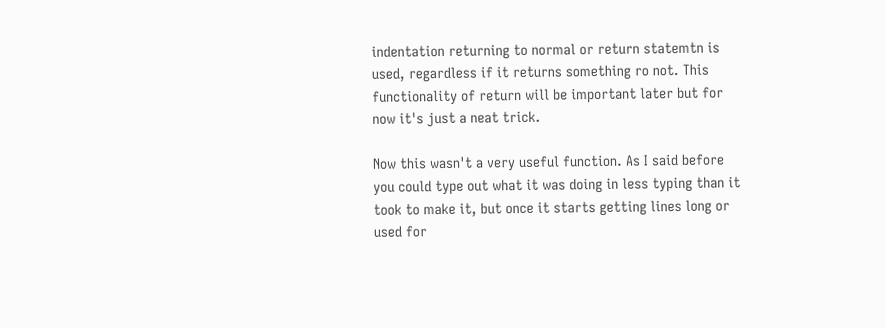indentation returning to normal or return statemtn is used, regardless if it returns something ro not. This functionality of return will be important later but for now it's just a neat trick.

Now this wasn't a very useful function. As I said before you could type out what it was doing in less typing than it took to make it, but once it starts getting lines long or used for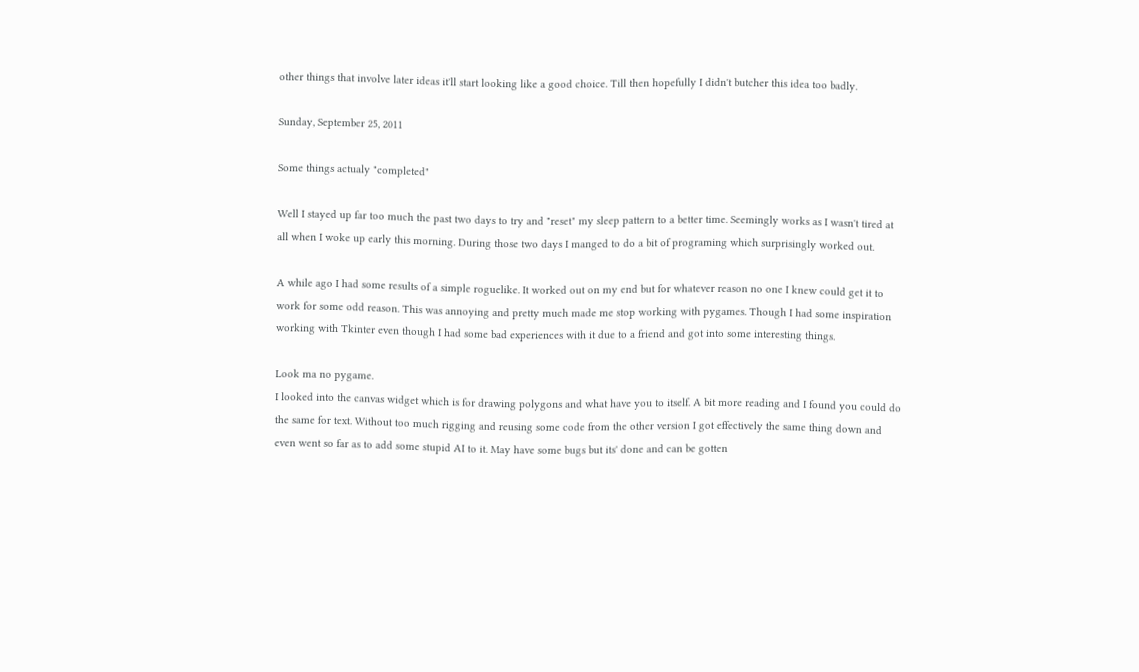other things that involve later ideas it'll start looking like a good choice. Till then hopefully I didn't butcher this idea too badly.

Sunday, September 25, 2011

Some things actualy "completed"

Well I stayed up far too much the past two days to try and "reset" my sleep pattern to a better time. Seemingly works as I wasn't tired at all when I woke up early this morning. During those two days I manged to do a bit of programing which surprisingly worked out.

A while ago I had some results of a simple roguelike. It worked out on my end but for whatever reason no one I knew could get it to work for some odd reason. This was annoying and pretty much made me stop working with pygames. Though I had some inspiration working with Tkinter even though I had some bad experiences with it due to a friend and got into some interesting things.

Look ma no pygame.
I looked into the canvas widget which is for drawing polygons and what have you to itself. A bit more reading and I found you could do the same for text. Without too much rigging and reusing some code from the other version I got effectively the same thing down and even went so far as to add some stupid AI to it. May have some bugs but its' done and can be gotten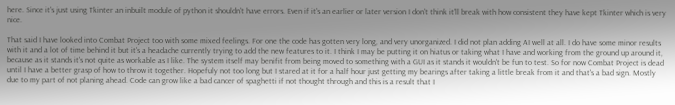here. Since it's just using Tkinter an inbuilt module of python it shouldn't have errors. Even if it's an earlier or later version I don't think it'll break with how consistent they have kept Tkinter which is very nice.

That said I have looked into Combat Project too with some mixed feelings. For one the code has gotten very long, and very unorganized. I did not plan adding AI well at all. I do have some minor results with it and a lot of time behind it but it's a headache currently trying to add the new features to it. I think I may be putting it on hiatus or taking what I have and working from the ground up around it, because as it stands it's not quite as workable as I like. The system itself may benifit from being moved to something with a GUI as it stands it wouldn't be fun to test. So for now Combat Project is dead until I have a better grasp of how to throw it together. Hopefuly not too long but I stared at it for a half hour just getting my bearings after taking a little break from it and that's a bad sign. Mostly due to my part of not planing ahead. Code can grow like a bad cancer of spaghetti if not thought through and this is a result that I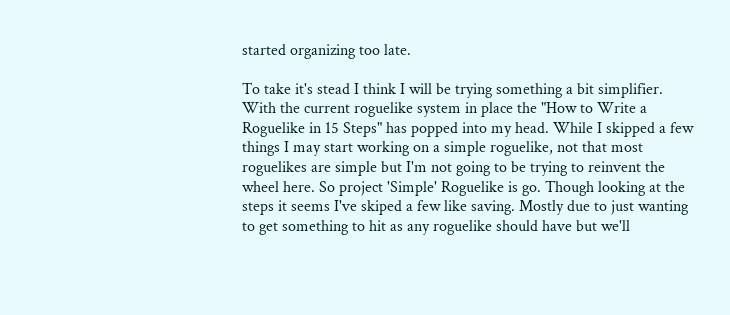started organizing too late.

To take it's stead I think I will be trying something a bit simplifier. With the current roguelike system in place the "How to Write a Roguelike in 15 Steps" has popped into my head. While I skipped a few things I may start working on a simple roguelike, not that most roguelikes are simple but I'm not going to be trying to reinvent the wheel here. So project 'Simple' Roguelike is go. Though looking at the steps it seems I've skiped a few like saving. Mostly due to just wanting to get something to hit as any roguelike should have but we'll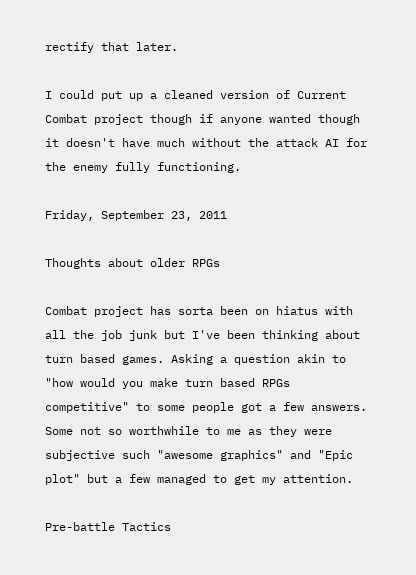rectify that later.

I could put up a cleaned version of Current Combat project though if anyone wanted though it doesn't have much without the attack AI for the enemy fully functioning.

Friday, September 23, 2011

Thoughts about older RPGs

Combat project has sorta been on hiatus with all the job junk but I've been thinking about turn based games. Asking a question akin to "how would you make turn based RPGs competitive" to some people got a few answers. Some not so worthwhile to me as they were subjective such "awesome graphics" and "Epic plot" but a few managed to get my attention.

Pre-battle Tactics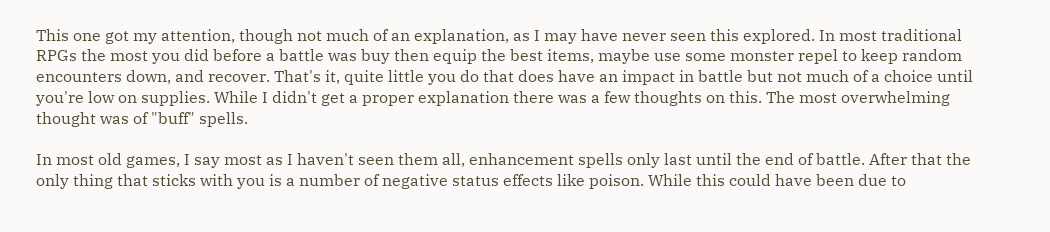This one got my attention, though not much of an explanation, as I may have never seen this explored. In most traditional RPGs the most you did before a battle was buy then equip the best items, maybe use some monster repel to keep random encounters down, and recover. That's it, quite little you do that does have an impact in battle but not much of a choice until you're low on supplies. While I didn't get a proper explanation there was a few thoughts on this. The most overwhelming thought was of "buff" spells.

In most old games, I say most as I haven't seen them all, enhancement spells only last until the end of battle. After that the only thing that sticks with you is a number of negative status effects like poison. While this could have been due to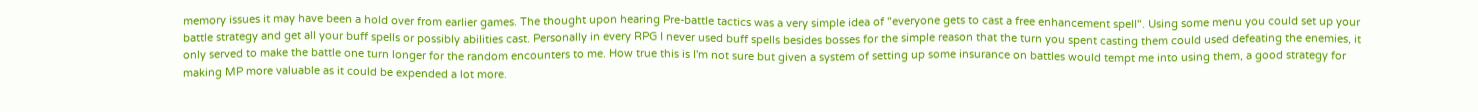memory issues it may have been a hold over from earlier games. The thought upon hearing Pre-battle tactics was a very simple idea of "everyone gets to cast a free enhancement spell". Using some menu you could set up your battle strategy and get all your buff spells or possibly abilities cast. Personally in every RPG I never used buff spells besides bosses for the simple reason that the turn you spent casting them could used defeating the enemies, it only served to make the battle one turn longer for the random encounters to me. How true this is I'm not sure but given a system of setting up some insurance on battles would tempt me into using them, a good strategy for making MP more valuable as it could be expended a lot more.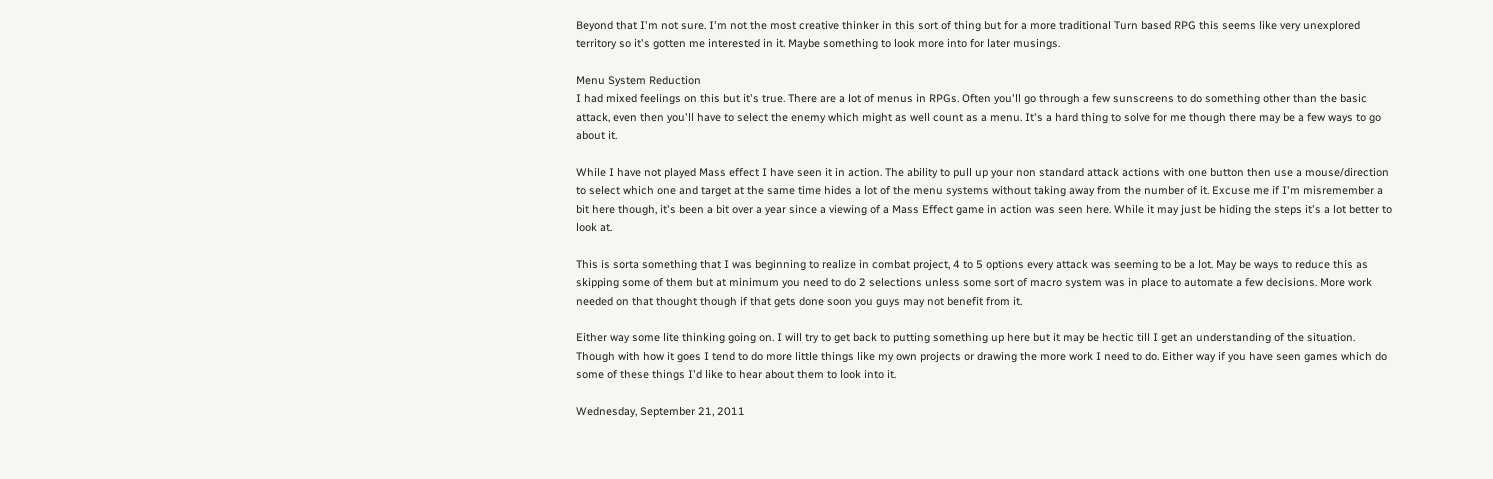Beyond that I'm not sure. I'm not the most creative thinker in this sort of thing but for a more traditional Turn based RPG this seems like very unexplored territory so it's gotten me interested in it. Maybe something to look more into for later musings.

Menu System Reduction
I had mixed feelings on this but it's true. There are a lot of menus in RPGs. Often you'll go through a few sunscreens to do something other than the basic attack, even then you'll have to select the enemy which might as well count as a menu. It's a hard thing to solve for me though there may be a few ways to go about it.

While I have not played Mass effect I have seen it in action. The ability to pull up your non standard attack actions with one button then use a mouse/direction to select which one and target at the same time hides a lot of the menu systems without taking away from the number of it. Excuse me if I'm misremember a bit here though, it's been a bit over a year since a viewing of a Mass Effect game in action was seen here. While it may just be hiding the steps it's a lot better to look at.

This is sorta something that I was beginning to realize in combat project, 4 to 5 options every attack was seeming to be a lot. May be ways to reduce this as skipping some of them but at minimum you need to do 2 selections unless some sort of macro system was in place to automate a few decisions. More work needed on that thought though if that gets done soon you guys may not benefit from it.

Either way some lite thinking going on. I will try to get back to putting something up here but it may be hectic till I get an understanding of the situation. Though with how it goes I tend to do more little things like my own projects or drawing the more work I need to do. Either way if you have seen games which do some of these things I'd like to hear about them to look into it.

Wednesday, September 21, 2011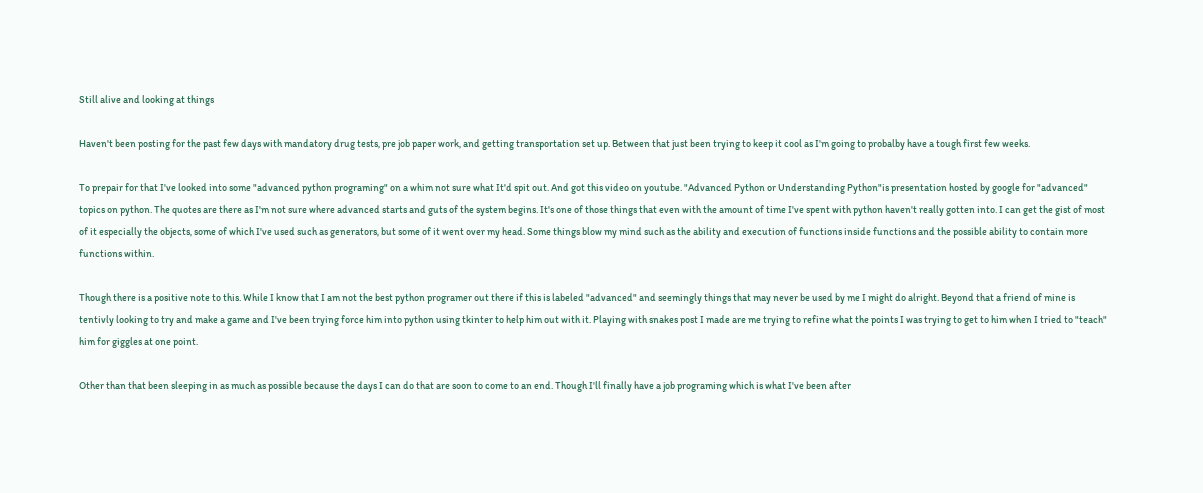Still alive and looking at things

Haven't been posting for the past few days with mandatory drug tests, pre job paper work, and getting transportation set up. Between that just been trying to keep it cool as I'm going to probalby have a tough first few weeks.

To prepair for that I've looked into some "advanced python programing" on a whim not sure what It'd spit out. And got this video on youtube. "Advanced Python or Understanding Python"is presentation hosted by google for "advanced" topics on python. The quotes are there as I'm not sure where advanced starts and guts of the system begins. It's one of those things that even with the amount of time I've spent with python haven't really gotten into. I can get the gist of most of it especially the objects, some of which I've used such as generators, but some of it went over my head. Some things blow my mind such as the ability and execution of functions inside functions and the possible ability to contain more functions within.

Though there is a positive note to this. While I know that I am not the best python programer out there if this is labeled "advanced" and seemingly things that may never be used by me I might do alright. Beyond that a friend of mine is tentivly looking to try and make a game and I've been trying force him into python using tkinter to help him out with it. Playing with snakes post I made are me trying to refine what the points I was trying to get to him when I tried to "teach" him for giggles at one point.

Other than that been sleeping in as much as possible because the days I can do that are soon to come to an end. Though I'll finally have a job programing which is what I've been after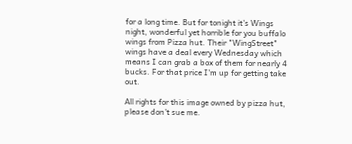for a long time. But for tonight it's Wings night, wonderful yet horrible for you buffalo wings from Pizza hut. Their "WingStreet" wings have a deal every Wednesday which means I can grab a box of them for nearly 4 bucks. For that price I'm up for getting take out.

All rights for this image owned by pizza hut, please don't sue me.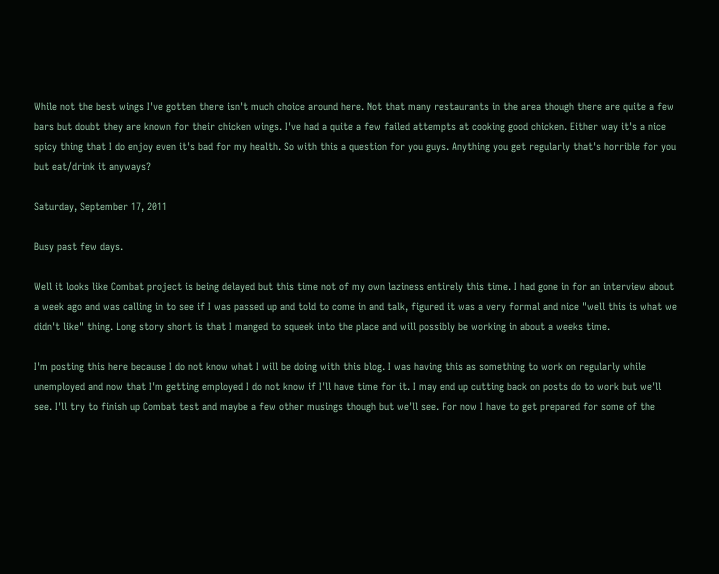While not the best wings I've gotten there isn't much choice around here. Not that many restaurants in the area though there are quite a few bars but doubt they are known for their chicken wings. I've had a quite a few failed attempts at cooking good chicken. Either way it's a nice spicy thing that I do enjoy even it's bad for my health. So with this a question for you guys. Anything you get regularly that's horrible for you but eat/drink it anyways?

Saturday, September 17, 2011

Busy past few days.

Well it looks like Combat project is being delayed but this time not of my own laziness entirely this time. I had gone in for an interview about a week ago and was calling in to see if I was passed up and told to come in and talk, figured it was a very formal and nice "well this is what we didn't like" thing. Long story short is that I manged to squeek into the place and will possibly be working in about a weeks time.

I'm posting this here because I do not know what I will be doing with this blog. I was having this as something to work on regularly while unemployed and now that I'm getting employed I do not know if I'll have time for it. I may end up cutting back on posts do to work but we'll see. I'll try to finish up Combat test and maybe a few other musings though but we'll see. For now I have to get prepared for some of the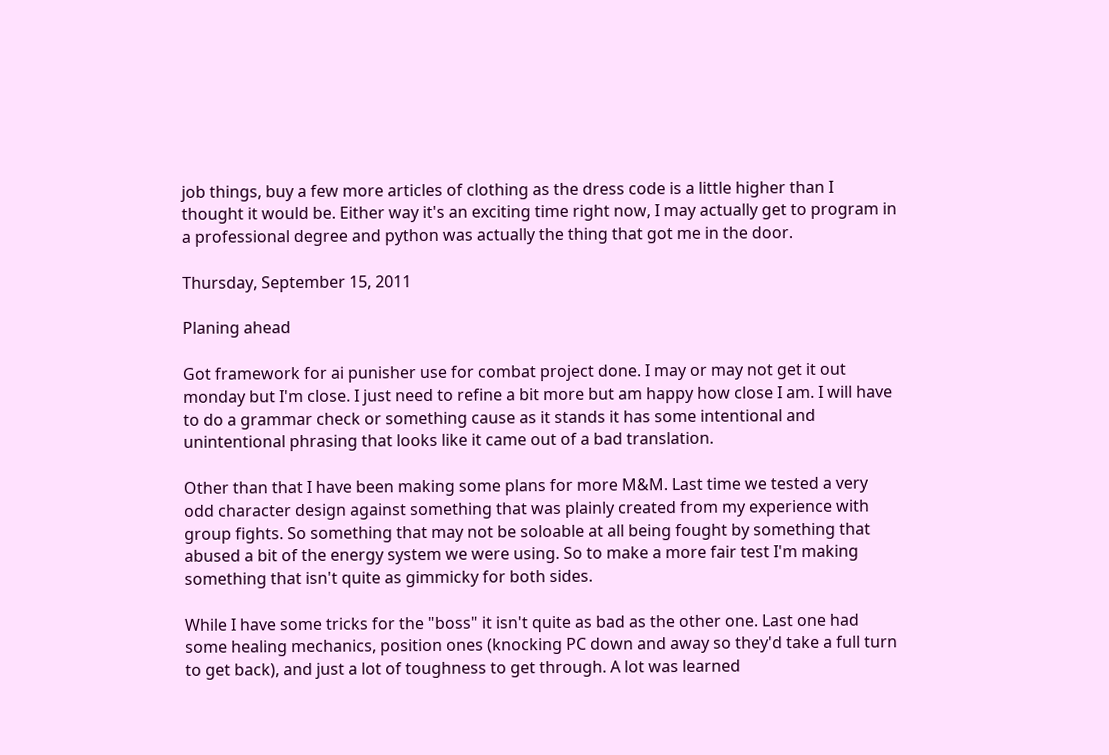job things, buy a few more articles of clothing as the dress code is a little higher than I thought it would be. Either way it's an exciting time right now, I may actually get to program in a professional degree and python was actually the thing that got me in the door.

Thursday, September 15, 2011

Planing ahead

Got framework for ai punisher use for combat project done. I may or may not get it out monday but I'm close. I just need to refine a bit more but am happy how close I am. I will have to do a grammar check or something cause as it stands it has some intentional and unintentional phrasing that looks like it came out of a bad translation.

Other than that I have been making some plans for more M&M. Last time we tested a very odd character design against something that was plainly created from my experience with group fights. So something that may not be soloable at all being fought by something that abused a bit of the energy system we were using. So to make a more fair test I'm making something that isn't quite as gimmicky for both sides.

While I have some tricks for the "boss" it isn't quite as bad as the other one. Last one had some healing mechanics, position ones (knocking PC down and away so they'd take a full turn to get back), and just a lot of toughness to get through. A lot was learned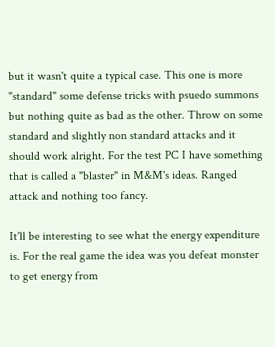but it wasn't quite a typical case. This one is more "standard" some defense tricks with psuedo summons but nothing quite as bad as the other. Throw on some standard and slightly non standard attacks and it should work alright. For the test PC I have something that is called a "blaster" in M&M's ideas. Ranged attack and nothing too fancy.

It'll be interesting to see what the energy expenditure is. For the real game the idea was you defeat monster to get energy from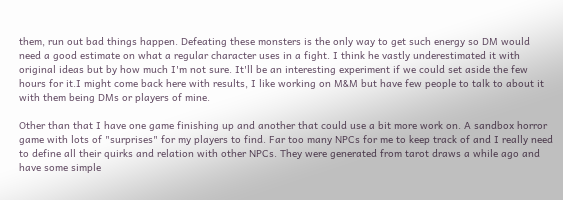them, run out bad things happen. Defeating these monsters is the only way to get such energy so DM would need a good estimate on what a regular character uses in a fight. I think he vastly underestimated it with original ideas but by how much I'm not sure. It'll be an interesting experiment if we could set aside the few hours for it.I might come back here with results, I like working on M&M but have few people to talk to about it with them being DMs or players of mine.

Other than that I have one game finishing up and another that could use a bit more work on. A sandbox horror game with lots of "surprises" for my players to find. Far too many NPCs for me to keep track of and I really need to define all their quirks and relation with other NPCs. They were generated from tarot draws a while ago and have some simple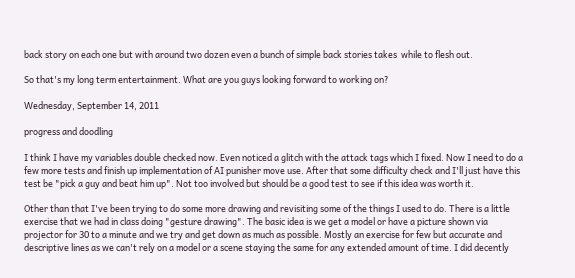back story on each one but with around two dozen even a bunch of simple back stories takes  while to flesh out.

So that's my long term entertainment. What are you guys looking forward to working on?

Wednesday, September 14, 2011

progress and doodling

I think I have my variables double checked now. Even noticed a glitch with the attack tags which I fixed. Now I need to do a few more tests and finish up implementation of AI punisher move use. After that some difficulty check and I'll just have this test be "pick a guy and beat him up". Not too involved but should be a good test to see if this idea was worth it.

Other than that I've been trying to do some more drawing and revisiting some of the things I used to do. There is a little exercise that we had in class doing "gesture drawing". The basic idea is we get a model or have a picture shown via projector for 30 to a minute and we try and get down as much as possible. Mostly an exercise for few but accurate and descriptive lines as we can't rely on a model or a scene staying the same for any extended amount of time. I did decently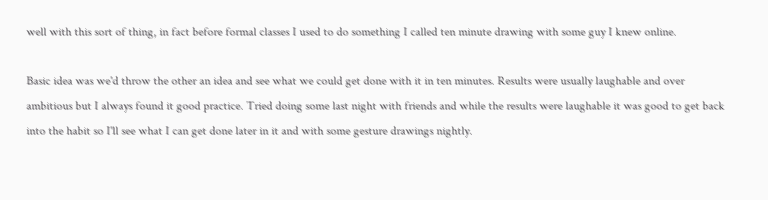well with this sort of thing, in fact before formal classes I used to do something I called ten minute drawing with some guy I knew online.

Basic idea was we'd throw the other an idea and see what we could get done with it in ten minutes. Results were usually laughable and over ambitious but I always found it good practice. Tried doing some last night with friends and while the results were laughable it was good to get back into the habit so I'll see what I can get done later in it and with some gesture drawings nightly.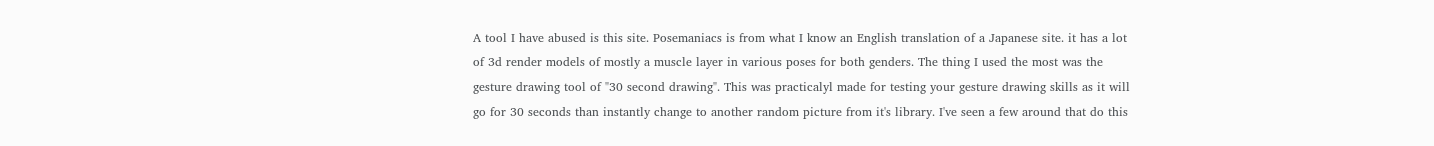A tool I have abused is this site. Posemaniacs is from what I know an English translation of a Japanese site. it has a lot of 3d render models of mostly a muscle layer in various poses for both genders. The thing I used the most was the gesture drawing tool of "30 second drawing". This was practicalyl made for testing your gesture drawing skills as it will go for 30 seconds than instantly change to another random picture from it's library. I've seen a few around that do this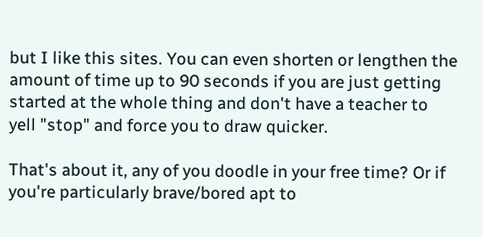but I like this sites. You can even shorten or lengthen the amount of time up to 90 seconds if you are just getting started at the whole thing and don't have a teacher to yell "stop" and force you to draw quicker.

That's about it, any of you doodle in your free time? Or if you're particularly brave/bored apt to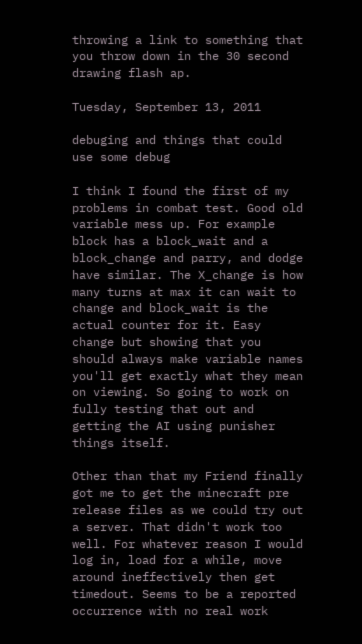throwing a link to something that you throw down in the 30 second drawing flash ap.

Tuesday, September 13, 2011

debuging and things that could use some debug

I think I found the first of my problems in combat test. Good old variable mess up. For example block has a block_wait and a block_change and parry, and dodge have similar. The X_change is how many turns at max it can wait to change and block_wait is the actual counter for it. Easy change but showing that you should always make variable names you'll get exactly what they mean on viewing. So going to work on fully testing that out and getting the AI using punisher things itself.

Other than that my Friend finally got me to get the minecraft pre release files as we could try out a server. That didn't work too well. For whatever reason I would log in, load for a while, move around ineffectively then get timedout. Seems to be a reported occurrence with no real work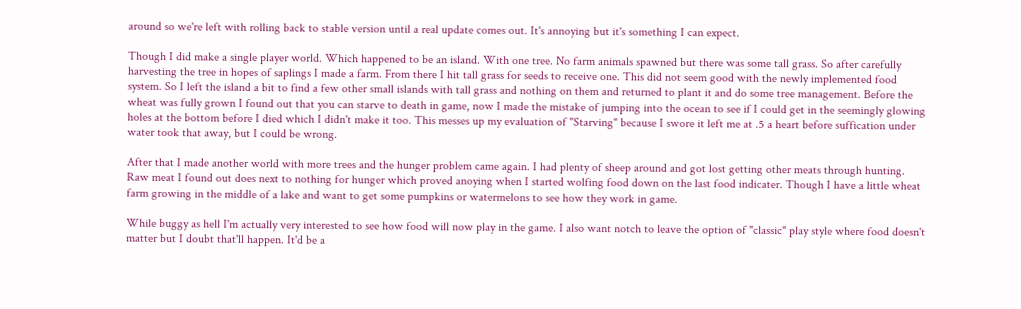around so we're left with rolling back to stable version until a real update comes out. It's annoying but it's something I can expect.

Though I did make a single player world. Which happened to be an island. With one tree. No farm animals spawned but there was some tall grass. So after carefully harvesting the tree in hopes of saplings I made a farm. From there I hit tall grass for seeds to receive one. This did not seem good with the newly implemented food system. So I left the island a bit to find a few other small islands with tall grass and nothing on them and returned to plant it and do some tree management. Before the wheat was fully grown I found out that you can starve to death in game, now I made the mistake of jumping into the ocean to see if I could get in the seemingly glowing holes at the bottom before I died which I didn't make it too. This messes up my evaluation of "Starving" because I swore it left me at .5 a heart before suffication under water took that away, but I could be wrong.

After that I made another world with more trees and the hunger problem came again. I had plenty of sheep around and got lost getting other meats through hunting. Raw meat I found out does next to nothing for hunger which proved anoying when I started wolfing food down on the last food indicater. Though I have a little wheat farm growing in the middle of a lake and want to get some pumpkins or watermelons to see how they work in game.

While buggy as hell I'm actually very interested to see how food will now play in the game. I also want notch to leave the option of "classic" play style where food doesn't matter but I doubt that'll happen. It'd be a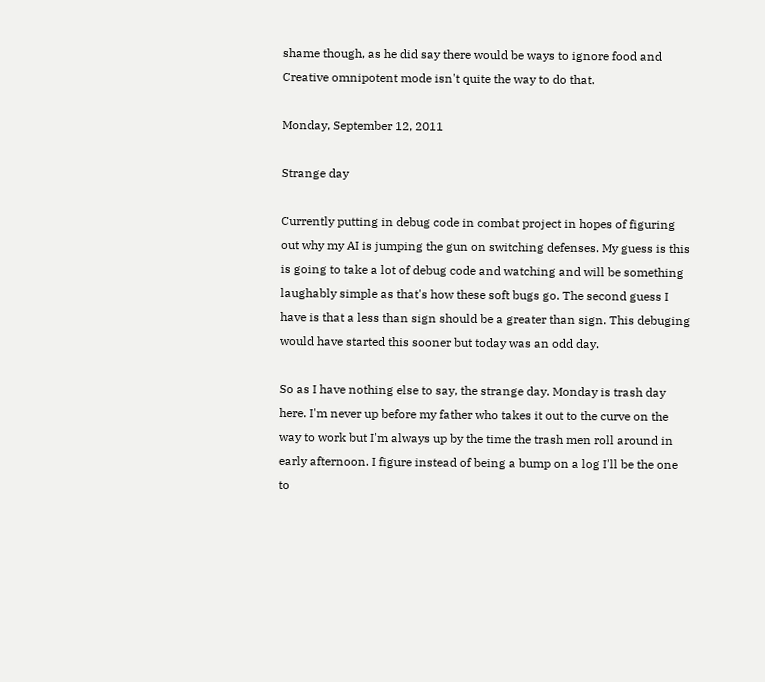shame though, as he did say there would be ways to ignore food and Creative omnipotent mode isn't quite the way to do that.

Monday, September 12, 2011

Strange day

Currently putting in debug code in combat project in hopes of figuring out why my AI is jumping the gun on switching defenses. My guess is this is going to take a lot of debug code and watching and will be something laughably simple as that's how these soft bugs go. The second guess I have is that a less than sign should be a greater than sign. This debuging would have started this sooner but today was an odd day.

So as I have nothing else to say, the strange day. Monday is trash day here. I'm never up before my father who takes it out to the curve on the way to work but I'm always up by the time the trash men roll around in early afternoon. I figure instead of being a bump on a log I'll be the one to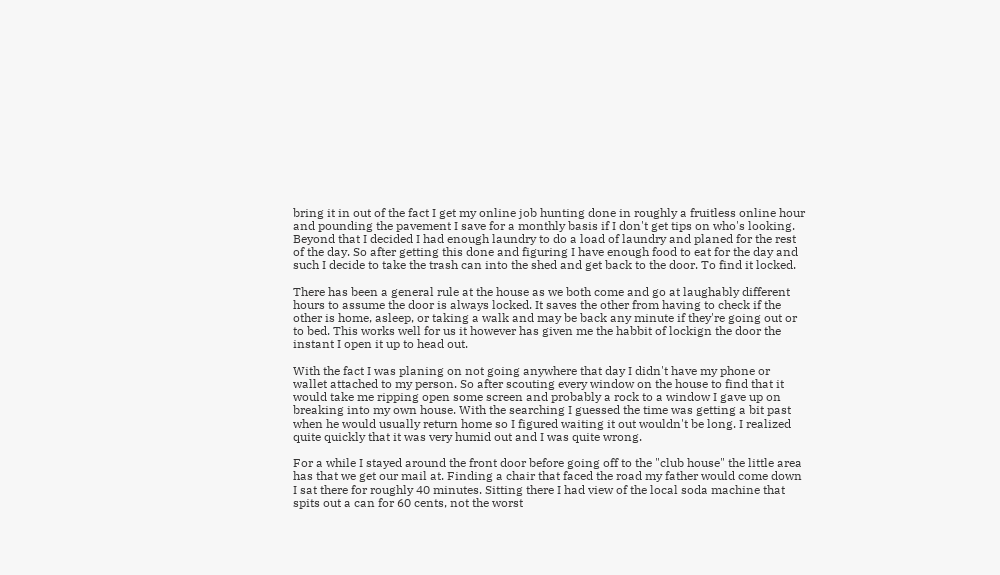bring it in out of the fact I get my online job hunting done in roughly a fruitless online hour and pounding the pavement I save for a monthly basis if I don't get tips on who's looking. Beyond that I decided I had enough laundry to do a load of laundry and planed for the rest of the day. So after getting this done and figuring I have enough food to eat for the day and such I decide to take the trash can into the shed and get back to the door. To find it locked.

There has been a general rule at the house as we both come and go at laughably different hours to assume the door is always locked. It saves the other from having to check if the other is home, asleep, or taking a walk and may be back any minute if they're going out or to bed. This works well for us it however has given me the habbit of lockign the door the instant I open it up to head out.

With the fact I was planing on not going anywhere that day I didn't have my phone or wallet attached to my person. So after scouting every window on the house to find that it would take me ripping open some screen and probably a rock to a window I gave up on breaking into my own house. With the searching I guessed the time was getting a bit past when he would usually return home so I figured waiting it out wouldn't be long. I realized quite quickly that it was very humid out and I was quite wrong.

For a while I stayed around the front door before going off to the "club house" the little area has that we get our mail at. Finding a chair that faced the road my father would come down I sat there for roughly 40 minutes. Sitting there I had view of the local soda machine that spits out a can for 60 cents, not the worst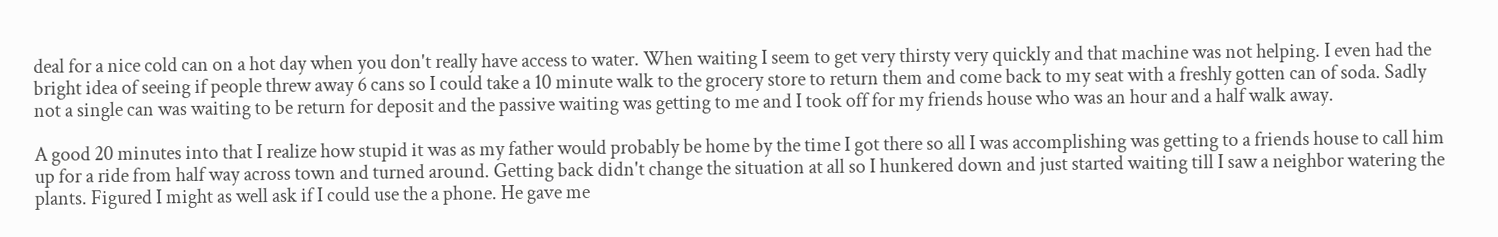deal for a nice cold can on a hot day when you don't really have access to water. When waiting I seem to get very thirsty very quickly and that machine was not helping. I even had the bright idea of seeing if people threw away 6 cans so I could take a 10 minute walk to the grocery store to return them and come back to my seat with a freshly gotten can of soda. Sadly not a single can was waiting to be return for deposit and the passive waiting was getting to me and I took off for my friends house who was an hour and a half walk away.

A good 20 minutes into that I realize how stupid it was as my father would probably be home by the time I got there so all I was accomplishing was getting to a friends house to call him up for a ride from half way across town and turned around. Getting back didn't change the situation at all so I hunkered down and just started waiting till I saw a neighbor watering the plants. Figured I might as well ask if I could use the a phone. He gave me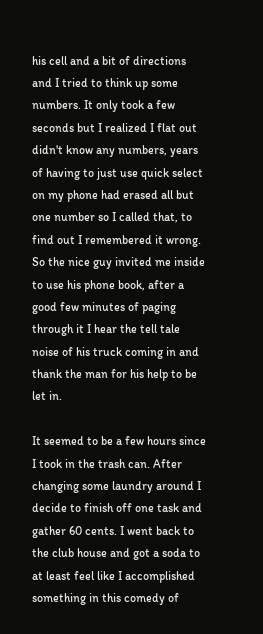his cell and a bit of directions and I tried to think up some numbers. It only took a few seconds but I realized I flat out didn't know any numbers, years of having to just use quick select on my phone had erased all but one number so I called that, to find out I remembered it wrong. So the nice guy invited me inside to use his phone book, after a good few minutes of paging through it I hear the tell tale noise of his truck coming in and thank the man for his help to be let in.

It seemed to be a few hours since I took in the trash can. After changing some laundry around I decide to finish off one task and gather 60 cents. I went back to the club house and got a soda to at least feel like I accomplished something in this comedy of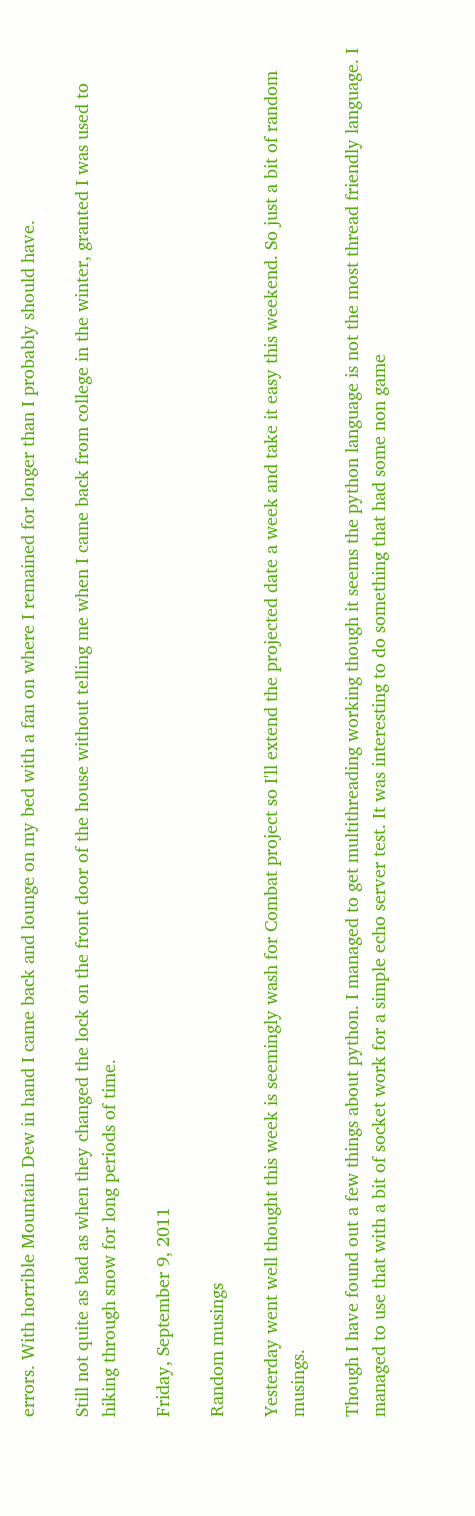errors. With horrible Mountain Dew in hand I came back and lounge on my bed with a fan on where I remained for longer than I probably should have.

Still not quite as bad as when they changed the lock on the front door of the house without telling me when I came back from college in the winter, granted I was used to hiking through snow for long periods of time.

Friday, September 9, 2011

Random musings

Yesterday went well thought this week is seemingly wash for Combat project so I'll extend the projected date a week and take it easy this weekend. So just a bit of random musings.

Though I have found out a few things about python. I managed to get multithreading working though it seems the python language is not the most thread friendly language. I managed to use that with a bit of socket work for a simple echo server test. It was interesting to do something that had some non game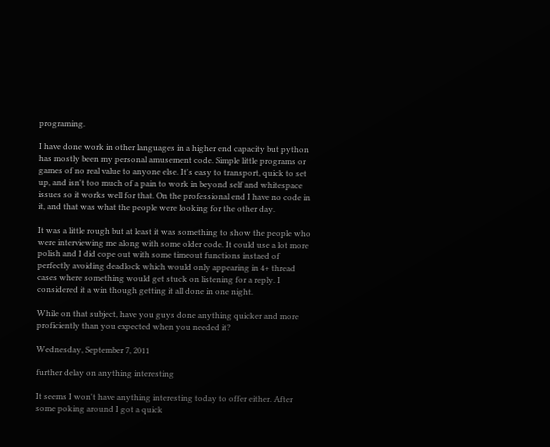programing.

I have done work in other languages in a higher end capacity but python has mostly been my personal amusement code. Simple little programs or games of no real value to anyone else. It's easy to transport, quick to set up, and isn't too much of a pain to work in beyond self and whitespace issues so it works well for that. On the professional end I have no code in it, and that was what the people were looking for the other day.

It was a little rough but at least it was something to show the people who were interviewing me along with some older code. It could use a lot more polish and I did cope out with some timeout functions instaed of perfectly avoiding deadlock which would only appearing in 4+ thread cases where something would get stuck on listening for a reply. I considered it a win though getting it all done in one night.

While on that subject, have you guys done anything quicker and more proficiently than you expected when you needed it?

Wednesday, September 7, 2011

further delay on anything interesting

It seems I won't have anything interesting today to offer either. After some poking around I got a quick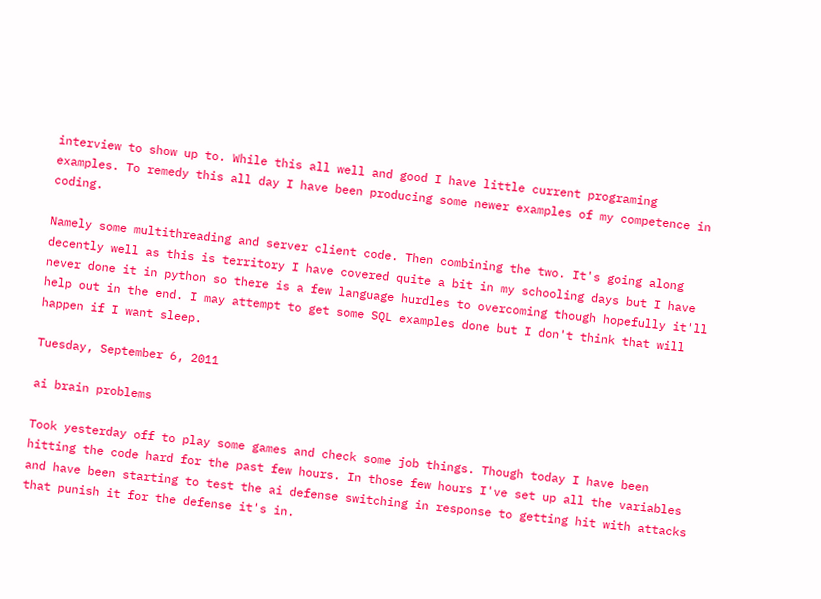interview to show up to. While this all well and good I have little current programing examples. To remedy this all day I have been producing some newer examples of my competence in coding.

Namely some multithreading and server client code. Then combining the two. It's going along decently well as this is territory I have covered quite a bit in my schooling days but I have never done it in python so there is a few language hurdles to overcoming though hopefully it'll help out in the end. I may attempt to get some SQL examples done but I don't think that will happen if I want sleep.

Tuesday, September 6, 2011

ai brain problems

Took yesterday off to play some games and check some job things. Though today I have been hitting the code hard for the past few hours. In those few hours I've set up all the variables and have been starting to test the ai defense switching in response to getting hit with attacks that punish it for the defense it's in.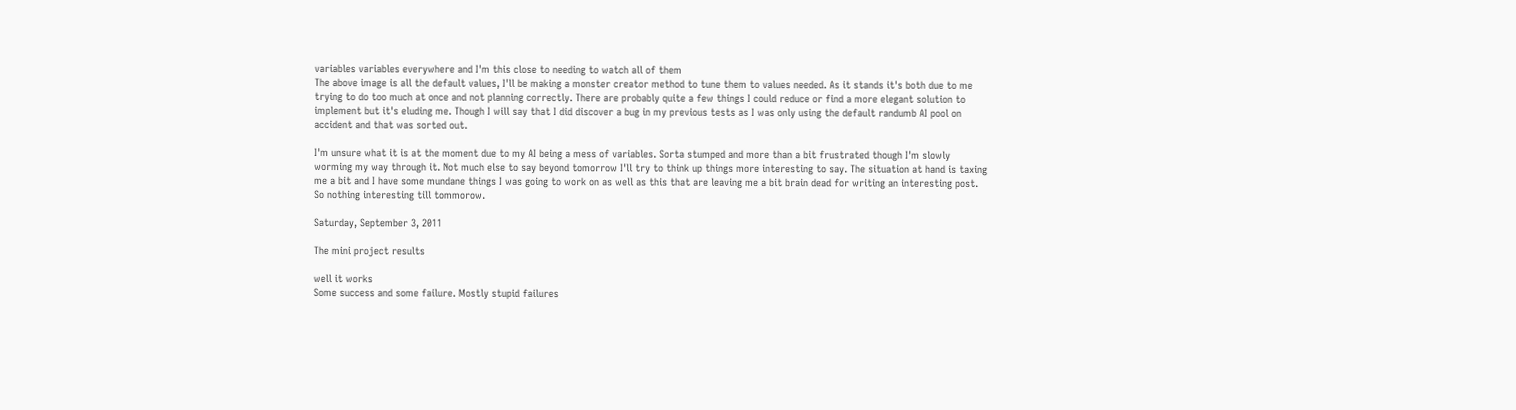variables variables everywhere and I'm this close to needing to watch all of them
The above image is all the default values, I'll be making a monster creator method to tune them to values needed. As it stands it's both due to me trying to do too much at once and not planning correctly. There are probably quite a few things I could reduce or find a more elegant solution to implement but it's eluding me. Though I will say that I did discover a bug in my previous tests as I was only using the default randumb AI pool on accident and that was sorted out.

I'm unsure what it is at the moment due to my AI being a mess of variables. Sorta stumped and more than a bit frustrated though I'm slowly worming my way through it. Not much else to say beyond tomorrow I'll try to think up things more interesting to say. The situation at hand is taxing me a bit and I have some mundane things I was going to work on as well as this that are leaving me a bit brain dead for writing an interesting post.  So nothing interesting till tommorow.

Saturday, September 3, 2011

The mini project results

well it works
Some success and some failure. Mostly stupid failures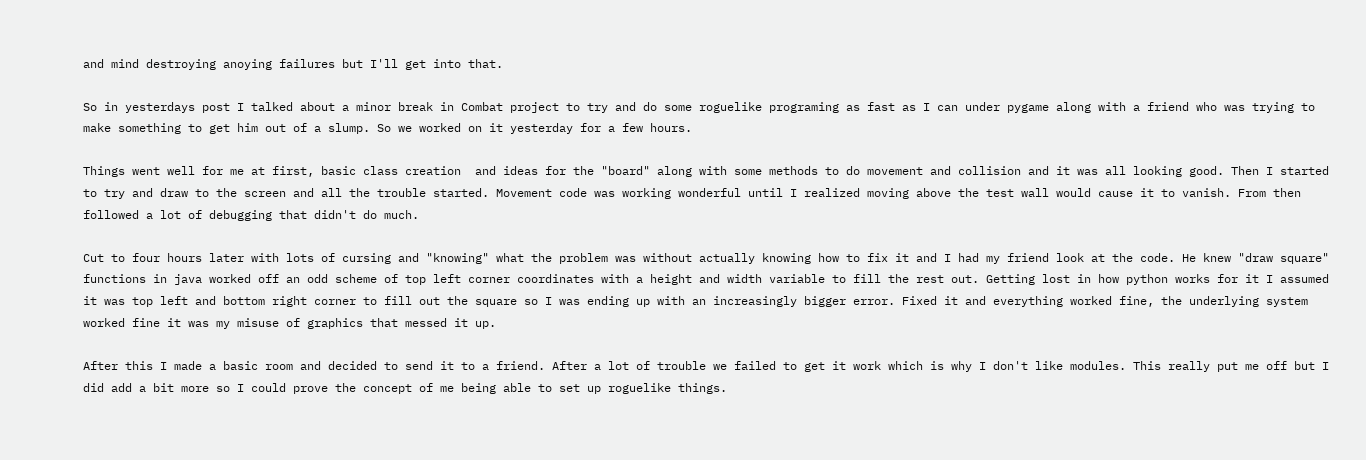and mind destroying anoying failures but I'll get into that.

So in yesterdays post I talked about a minor break in Combat project to try and do some roguelike programing as fast as I can under pygame along with a friend who was trying to make something to get him out of a slump. So we worked on it yesterday for a few hours.

Things went well for me at first, basic class creation  and ideas for the "board" along with some methods to do movement and collision and it was all looking good. Then I started to try and draw to the screen and all the trouble started. Movement code was working wonderful until I realized moving above the test wall would cause it to vanish. From then followed a lot of debugging that didn't do much.

Cut to four hours later with lots of cursing and "knowing" what the problem was without actually knowing how to fix it and I had my friend look at the code. He knew "draw square" functions in java worked off an odd scheme of top left corner coordinates with a height and width variable to fill the rest out. Getting lost in how python works for it I assumed it was top left and bottom right corner to fill out the square so I was ending up with an increasingly bigger error. Fixed it and everything worked fine, the underlying system worked fine it was my misuse of graphics that messed it up.

After this I made a basic room and decided to send it to a friend. After a lot of trouble we failed to get it work which is why I don't like modules. This really put me off but I did add a bit more so I could prove the concept of me being able to set up roguelike things.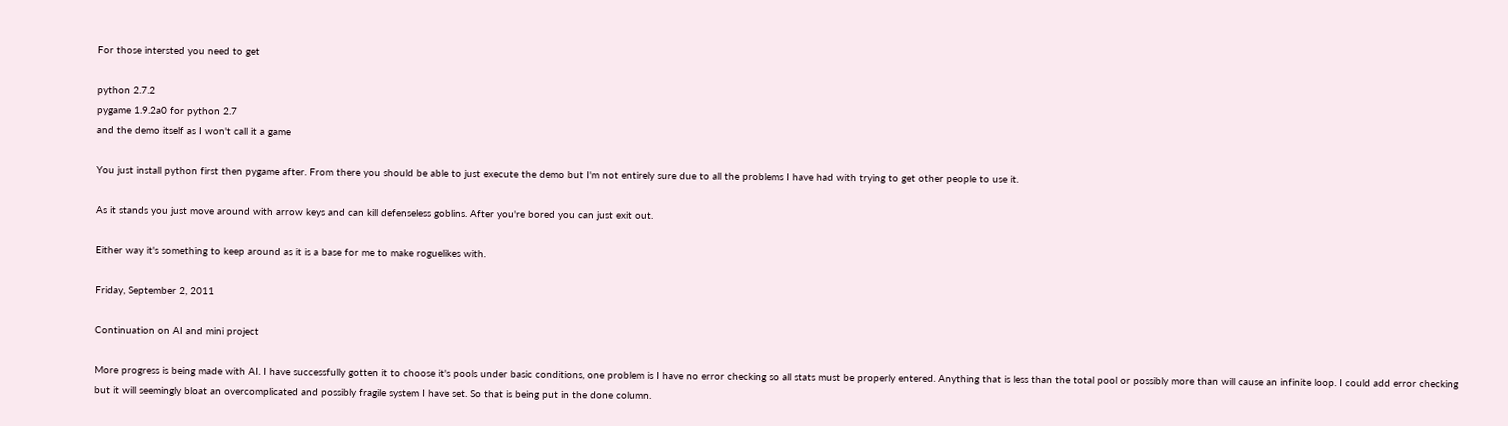For those intersted you need to get

python 2.7.2
pygame 1.9.2a0 for python 2.7
and the demo itself as I won't call it a game

You just install python first then pygame after. From there you should be able to just execute the demo but I'm not entirely sure due to all the problems I have had with trying to get other people to use it.

As it stands you just move around with arrow keys and can kill defenseless goblins. After you're bored you can just exit out.

Either way it's something to keep around as it is a base for me to make roguelikes with.

Friday, September 2, 2011

Continuation on AI and mini project

More progress is being made with AI. I have successfully gotten it to choose it's pools under basic conditions, one problem is I have no error checking so all stats must be properly entered. Anything that is less than the total pool or possibly more than will cause an infinite loop. I could add error checking but it will seemingly bloat an overcomplicated and possibly fragile system I have set. So that is being put in the done column.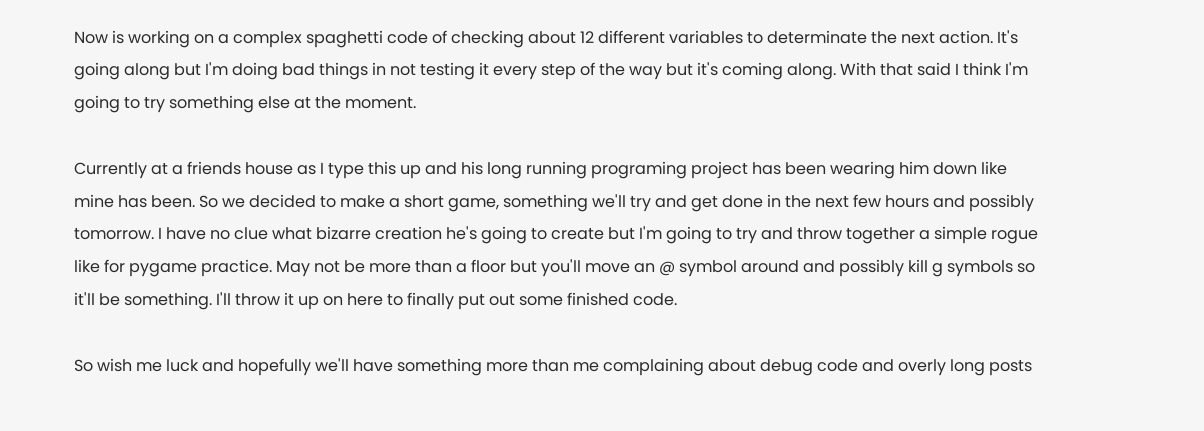Now is working on a complex spaghetti code of checking about 12 different variables to determinate the next action. It's going along but I'm doing bad things in not testing it every step of the way but it's coming along. With that said I think I'm going to try something else at the moment.

Currently at a friends house as I type this up and his long running programing project has been wearing him down like mine has been. So we decided to make a short game, something we'll try and get done in the next few hours and possibly tomorrow. I have no clue what bizarre creation he's going to create but I'm going to try and throw together a simple rogue like for pygame practice. May not be more than a floor but you'll move an @ symbol around and possibly kill g symbols so it'll be something. I'll throw it up on here to finally put out some finished code.

So wish me luck and hopefully we'll have something more than me complaining about debug code and overly long posts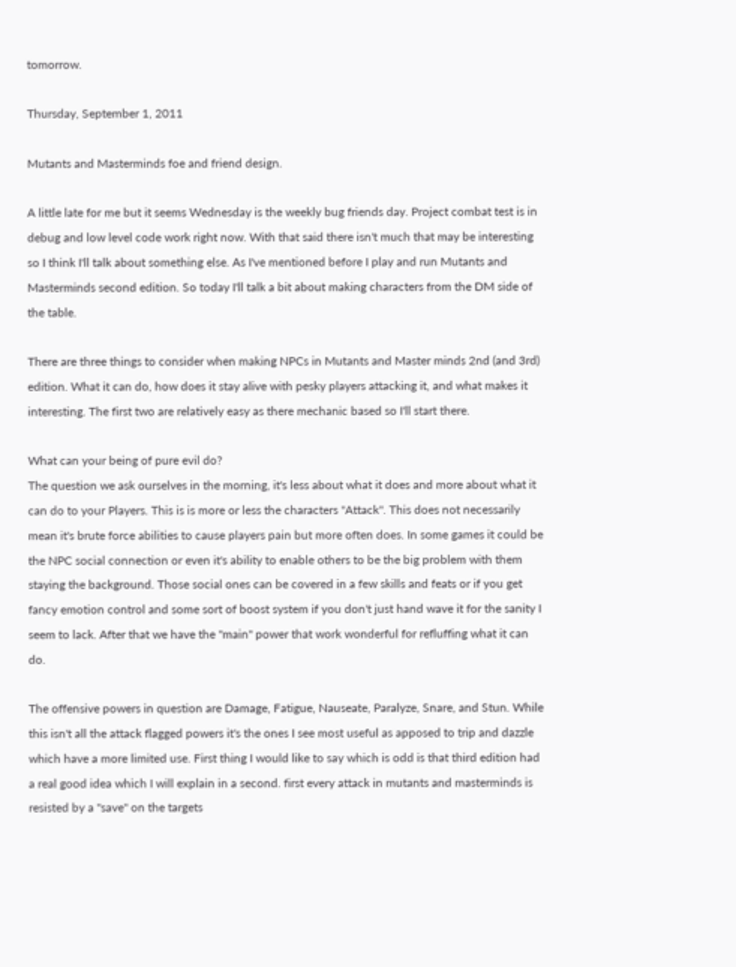tomorrow.

Thursday, September 1, 2011

Mutants and Masterminds foe and friend design.

A little late for me but it seems Wednesday is the weekly bug friends day. Project combat test is in debug and low level code work right now. With that said there isn't much that may be interesting so I think I'll talk about something else. As I've mentioned before I play and run Mutants and Masterminds second edition. So today I'll talk a bit about making characters from the DM side of the table.

There are three things to consider when making NPCs in Mutants and Master minds 2nd (and 3rd) edition. What it can do, how does it stay alive with pesky players attacking it, and what makes it interesting. The first two are relatively easy as there mechanic based so I'll start there.

What can your being of pure evil do?
The question we ask ourselves in the morning, it's less about what it does and more about what it can do to your Players. This is is more or less the characters "Attack". This does not necessarily mean it's brute force abilities to cause players pain but more often does. In some games it could be the NPC social connection or even it's ability to enable others to be the big problem with them staying the background. Those social ones can be covered in a few skills and feats or if you get fancy emotion control and some sort of boost system if you don't just hand wave it for the sanity I seem to lack. After that we have the "main" power that work wonderful for refluffing what it can do.

The offensive powers in question are Damage, Fatigue, Nauseate, Paralyze, Snare, and Stun. While this isn't all the attack flagged powers it's the ones I see most useful as apposed to trip and dazzle which have a more limited use. First thing I would like to say which is odd is that third edition had a real good idea which I will explain in a second. first every attack in mutants and masterminds is resisted by a "save" on the targets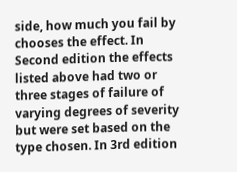side, how much you fail by chooses the effect. In Second edition the effects listed above had two or three stages of failure of varying degrees of severity but were set based on the type chosen. In 3rd edition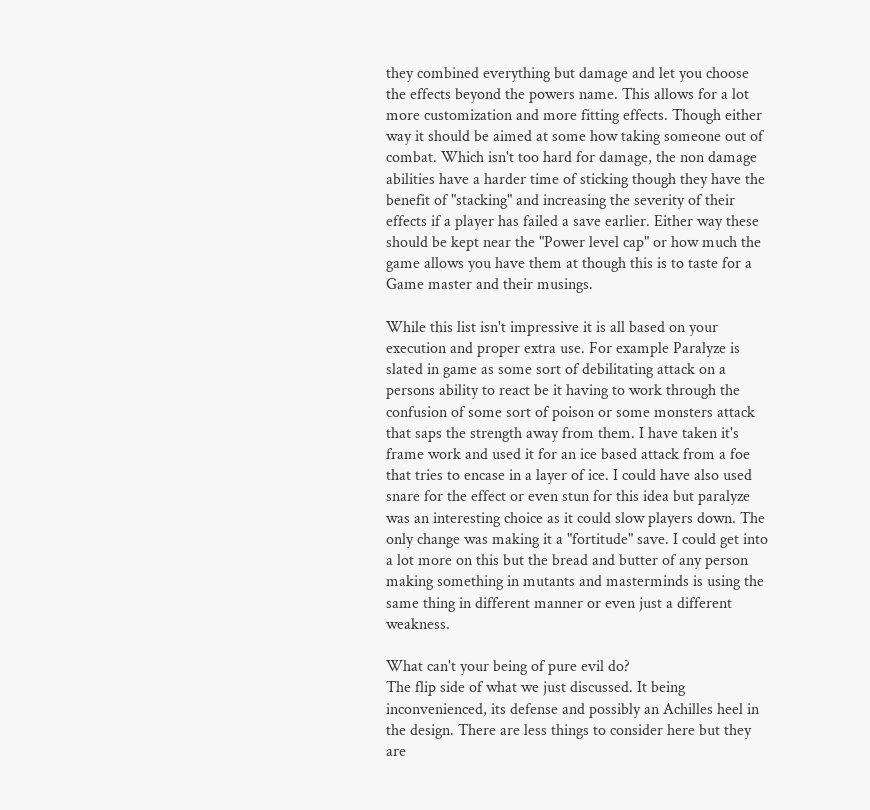they combined everything but damage and let you choose the effects beyond the powers name. This allows for a lot more customization and more fitting effects. Though either way it should be aimed at some how taking someone out of combat. Which isn't too hard for damage, the non damage abilities have a harder time of sticking though they have the benefit of "stacking" and increasing the severity of their effects if a player has failed a save earlier. Either way these should be kept near the "Power level cap" or how much the game allows you have them at though this is to taste for a Game master and their musings.

While this list isn't impressive it is all based on your execution and proper extra use. For example Paralyze is slated in game as some sort of debilitating attack on a persons ability to react be it having to work through the confusion of some sort of poison or some monsters attack that saps the strength away from them. I have taken it's frame work and used it for an ice based attack from a foe that tries to encase in a layer of ice. I could have also used snare for the effect or even stun for this idea but paralyze was an interesting choice as it could slow players down. The only change was making it a "fortitude" save. I could get into a lot more on this but the bread and butter of any person making something in mutants and masterminds is using the same thing in different manner or even just a different weakness.

What can't your being of pure evil do?
The flip side of what we just discussed. It being inconvenienced, its defense and possibly an Achilles heel in the design. There are less things to consider here but they are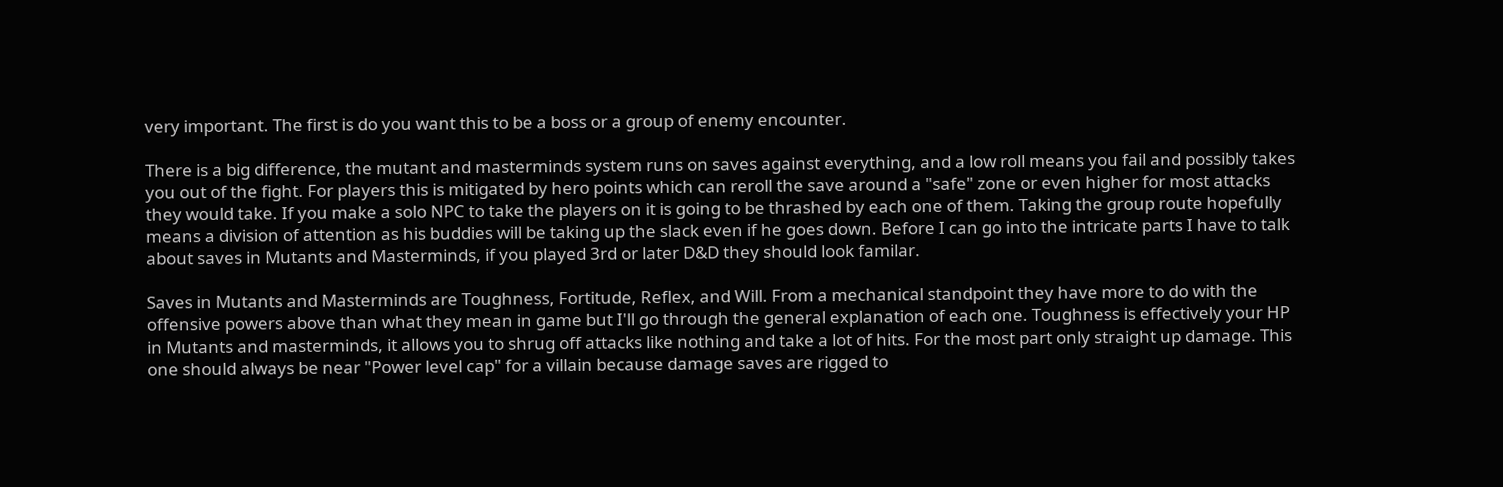very important. The first is do you want this to be a boss or a group of enemy encounter.

There is a big difference, the mutant and masterminds system runs on saves against everything, and a low roll means you fail and possibly takes you out of the fight. For players this is mitigated by hero points which can reroll the save around a "safe" zone or even higher for most attacks they would take. If you make a solo NPC to take the players on it is going to be thrashed by each one of them. Taking the group route hopefully means a division of attention as his buddies will be taking up the slack even if he goes down. Before I can go into the intricate parts I have to talk about saves in Mutants and Masterminds, if you played 3rd or later D&D they should look familar.

Saves in Mutants and Masterminds are Toughness, Fortitude, Reflex, and Will. From a mechanical standpoint they have more to do with the offensive powers above than what they mean in game but I'll go through the general explanation of each one. Toughness is effectively your HP in Mutants and masterminds, it allows you to shrug off attacks like nothing and take a lot of hits. For the most part only straight up damage. This one should always be near "Power level cap" for a villain because damage saves are rigged to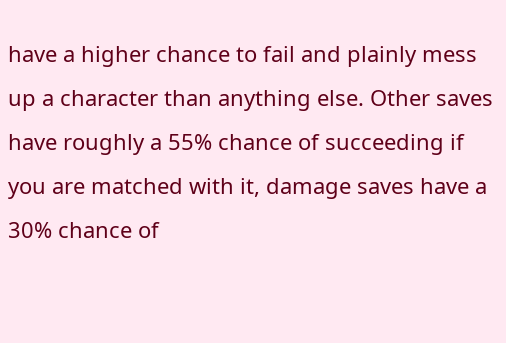have a higher chance to fail and plainly mess up a character than anything else. Other saves have roughly a 55% chance of succeeding if you are matched with it, damage saves have a 30% chance of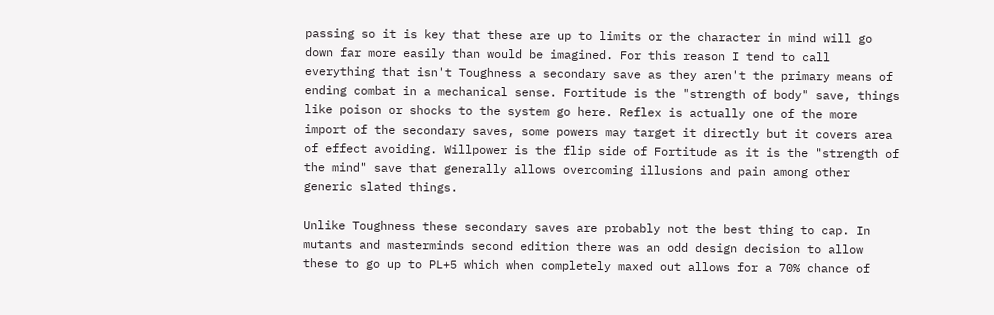passing so it is key that these are up to limits or the character in mind will go down far more easily than would be imagined. For this reason I tend to call everything that isn't Toughness a secondary save as they aren't the primary means of ending combat in a mechanical sense. Fortitude is the "strength of body" save, things like poison or shocks to the system go here. Reflex is actually one of the more import of the secondary saves, some powers may target it directly but it covers area of effect avoiding. Willpower is the flip side of Fortitude as it is the "strength of the mind" save that generally allows overcoming illusions and pain among other generic slated things.

Unlike Toughness these secondary saves are probably not the best thing to cap. In mutants and masterminds second edition there was an odd design decision to allow these to go up to PL+5 which when completely maxed out allows for a 70% chance of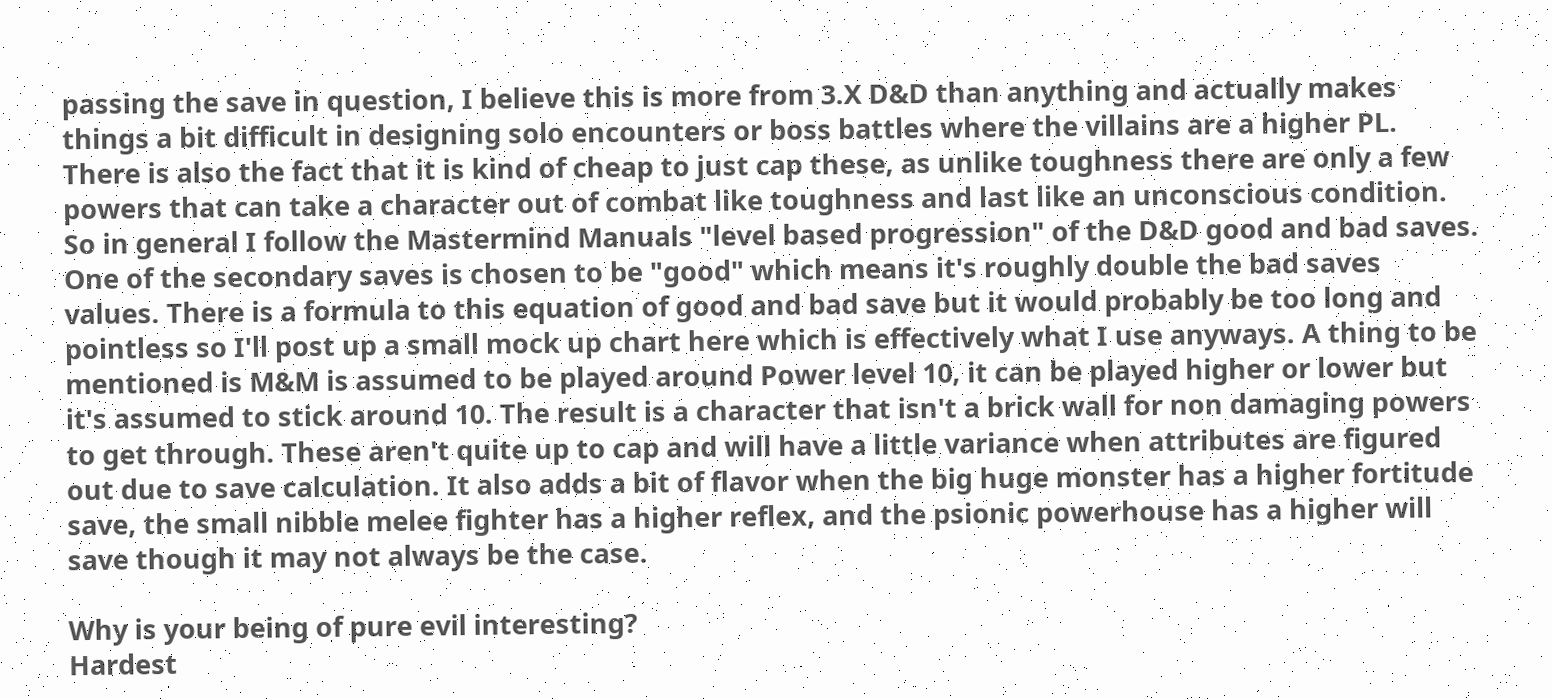passing the save in question, I believe this is more from 3.X D&D than anything and actually makes things a bit difficult in designing solo encounters or boss battles where the villains are a higher PL. There is also the fact that it is kind of cheap to just cap these, as unlike toughness there are only a few powers that can take a character out of combat like toughness and last like an unconscious condition. So in general I follow the Mastermind Manuals "level based progression" of the D&D good and bad saves. One of the secondary saves is chosen to be "good" which means it's roughly double the bad saves values. There is a formula to this equation of good and bad save but it would probably be too long and pointless so I'll post up a small mock up chart here which is effectively what I use anyways. A thing to be mentioned is M&M is assumed to be played around Power level 10, it can be played higher or lower but it's assumed to stick around 10. The result is a character that isn't a brick wall for non damaging powers to get through. These aren't quite up to cap and will have a little variance when attributes are figured out due to save calculation. It also adds a bit of flavor when the big huge monster has a higher fortitude save, the small nibble melee fighter has a higher reflex, and the psionic powerhouse has a higher will save though it may not always be the case.

Why is your being of pure evil interesting?
Hardest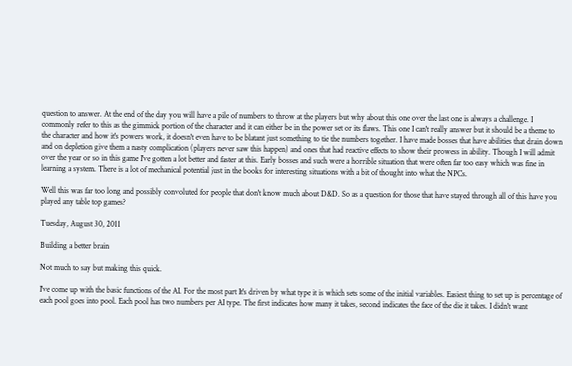question to answer. At the end of the day you will have a pile of numbers to throw at the players but why about this one over the last one is always a challenge. I commonly refer to this as the gimmick portion of the character and it can either be in the power set or its flaws. This one I can't really answer but it should be a theme to the character and how it's powers work, it doesn't even have to be blatant just something to tie the numbers together. I have made bosses that have abilities that drain down and on depletion give them a nasty complication (players never saw this happen) and ones that had reactive effects to show their prowess in ability. Though I will admit over the year or so in this game I've gotten a lot better and faster at this. Early bosses and such were a horrible situation that were often far too easy which was fine in learning a system. There is a lot of mechanical potential just in the books for interesting situations with a bit of thought into what the NPCs.

Well this was far too long and possibly convoluted for people that don't know much about D&D. So as a question for those that have stayed through all of this have you played any table top games?

Tuesday, August 30, 2011

Building a better brain

Not much to say but making this quick.

I've come up with the basic functions of the AI. For the most part It's driven by what type it is which sets some of the initial variables. Easiest thing to set up is percentage of each pool goes into pool. Each pool has two numbers per AI type. The first indicates how many it takes, second indicates the face of the die it takes. I didn't want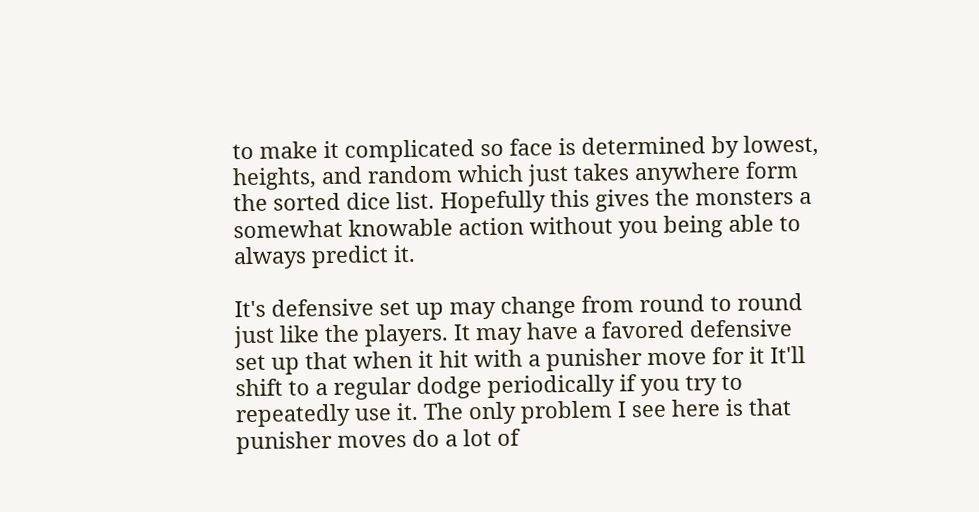to make it complicated so face is determined by lowest, heights, and random which just takes anywhere form the sorted dice list. Hopefully this gives the monsters a somewhat knowable action without you being able to always predict it.

It's defensive set up may change from round to round just like the players. It may have a favored defensive set up that when it hit with a punisher move for it It'll shift to a regular dodge periodically if you try to repeatedly use it. The only problem I see here is that punisher moves do a lot of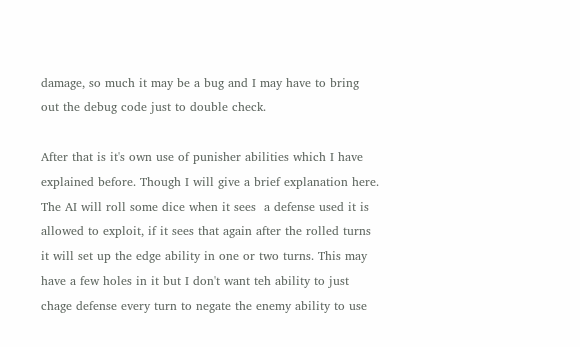damage, so much it may be a bug and I may have to bring out the debug code just to double check.

After that is it's own use of punisher abilities which I have explained before. Though I will give a brief explanation here. The AI will roll some dice when it sees  a defense used it is allowed to exploit, if it sees that again after the rolled turns it will set up the edge ability in one or two turns. This may have a few holes in it but I don't want teh ability to just chage defense every turn to negate the enemy ability to use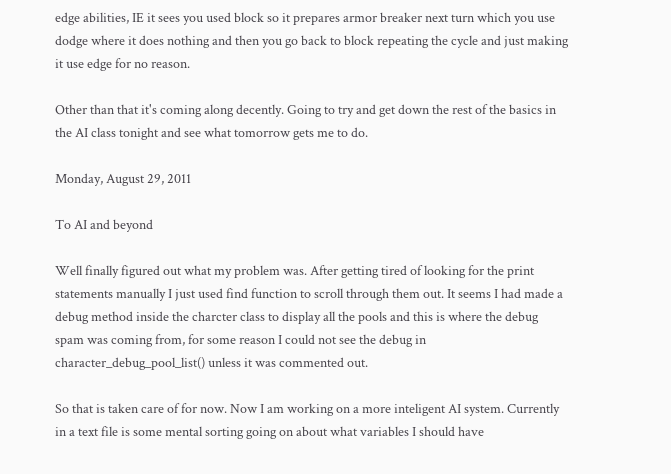edge abilities, IE it sees you used block so it prepares armor breaker next turn which you use dodge where it does nothing and then you go back to block repeating the cycle and just making it use edge for no reason.

Other than that it's coming along decently. Going to try and get down the rest of the basics in the AI class tonight and see what tomorrow gets me to do.

Monday, August 29, 2011

To AI and beyond

Well finally figured out what my problem was. After getting tired of looking for the print statements manually I just used find function to scroll through them out. It seems I had made a debug method inside the charcter class to display all the pools and this is where the debug spam was coming from, for some reason I could not see the debug in character_debug_pool_list() unless it was commented out.

So that is taken care of for now. Now I am working on a more inteligent AI system. Currently in a text file is some mental sorting going on about what variables I should have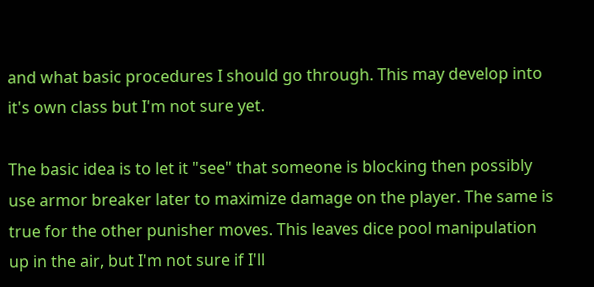and what basic procedures I should go through. This may develop into it's own class but I'm not sure yet.

The basic idea is to let it "see" that someone is blocking then possibly use armor breaker later to maximize damage on the player. The same is true for the other punisher moves. This leaves dice pool manipulation up in the air, but I'm not sure if I'll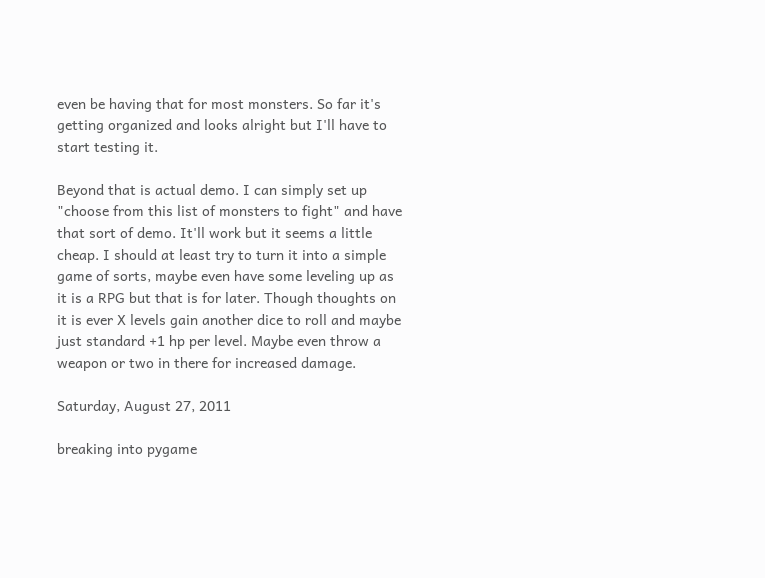even be having that for most monsters. So far it's getting organized and looks alright but I'll have to start testing it.

Beyond that is actual demo. I can simply set up "choose from this list of monsters to fight" and have that sort of demo. It'll work but it seems a little cheap. I should at least try to turn it into a simple game of sorts, maybe even have some leveling up as it is a RPG but that is for later. Though thoughts on it is ever X levels gain another dice to roll and maybe just standard +1 hp per level. Maybe even throw a weapon or two in there for increased damage.

Saturday, August 27, 2011

breaking into pygame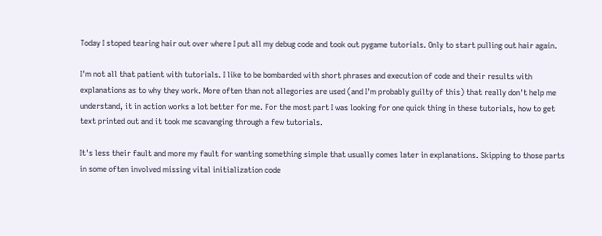Today I stoped tearing hair out over where I put all my debug code and took out pygame tutorials. Only to start pulling out hair again.

I'm not all that patient with tutorials. I like to be bombarded with short phrases and execution of code and their results with explanations as to why they work. More often than not allegories are used (and I'm probably guilty of this) that really don't help me understand, it in action works a lot better for me. For the most part I was looking for one quick thing in these tutorials, how to get text printed out and it took me scavanging through a few tutorials.

It's less their fault and more my fault for wanting something simple that usually comes later in explanations. Skipping to those parts in some often involved missing vital initialization code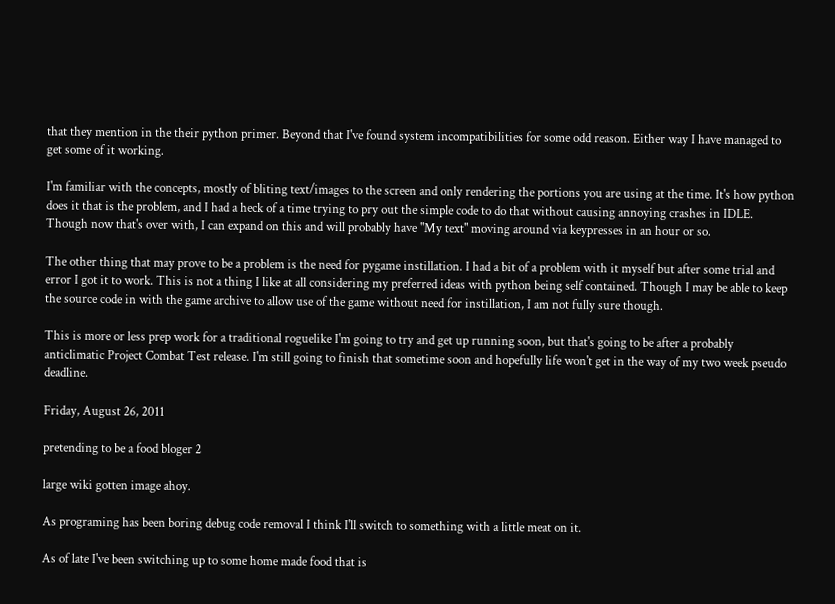that they mention in the their python primer. Beyond that I've found system incompatibilities for some odd reason. Either way I have managed to get some of it working.

I'm familiar with the concepts, mostly of bliting text/images to the screen and only rendering the portions you are using at the time. It's how python does it that is the problem, and I had a heck of a time trying to pry out the simple code to do that without causing annoying crashes in IDLE. Though now that's over with, I can expand on this and will probably have "My text" moving around via keypresses in an hour or so.

The other thing that may prove to be a problem is the need for pygame instillation. I had a bit of a problem with it myself but after some trial and error I got it to work. This is not a thing I like at all considering my preferred ideas with python being self contained. Though I may be able to keep the source code in with the game archive to allow use of the game without need for instillation, I am not fully sure though.

This is more or less prep work for a traditional roguelike I'm going to try and get up running soon, but that's going to be after a probably anticlimatic Project Combat Test release. I'm still going to finish that sometime soon and hopefully life won't get in the way of my two week pseudo deadline.

Friday, August 26, 2011

pretending to be a food bloger 2

large wiki gotten image ahoy.

As programing has been boring debug code removal I think I'll switch to something with a little meat on it.

As of late I've been switching up to some home made food that is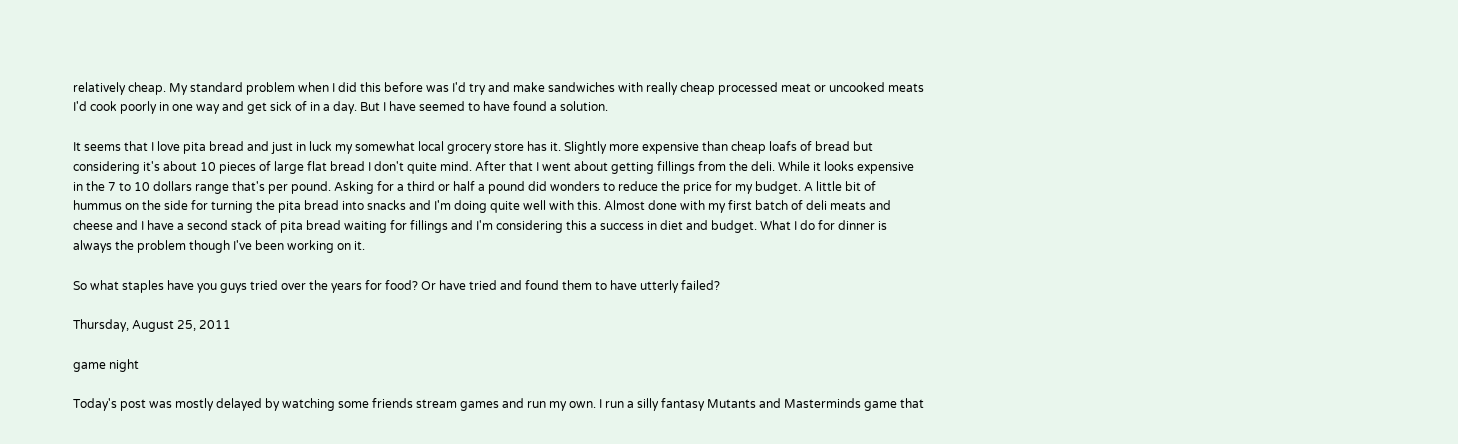relatively cheap. My standard problem when I did this before was I'd try and make sandwiches with really cheap processed meat or uncooked meats I'd cook poorly in one way and get sick of in a day. But I have seemed to have found a solution.

It seems that I love pita bread and just in luck my somewhat local grocery store has it. Slightly more expensive than cheap loafs of bread but considering it's about 10 pieces of large flat bread I don't quite mind. After that I went about getting fillings from the deli. While it looks expensive in the 7 to 10 dollars range that's per pound. Asking for a third or half a pound did wonders to reduce the price for my budget. A little bit of hummus on the side for turning the pita bread into snacks and I'm doing quite well with this. Almost done with my first batch of deli meats and cheese and I have a second stack of pita bread waiting for fillings and I'm considering this a success in diet and budget. What I do for dinner is always the problem though I've been working on it.

So what staples have you guys tried over the years for food? Or have tried and found them to have utterly failed?

Thursday, August 25, 2011

game night

Today's post was mostly delayed by watching some friends stream games and run my own. I run a silly fantasy Mutants and Masterminds game that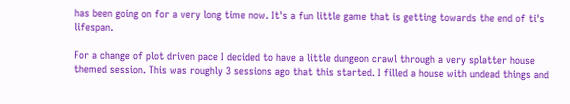has been going on for a very long time now. It's a fun little game that is getting towards the end of ti's lifespan.

For a change of plot driven pace I decided to have a little dungeon crawl through a very splatter house themed session. This was roughly 3 sessions ago that this started. I filled a house with undead things and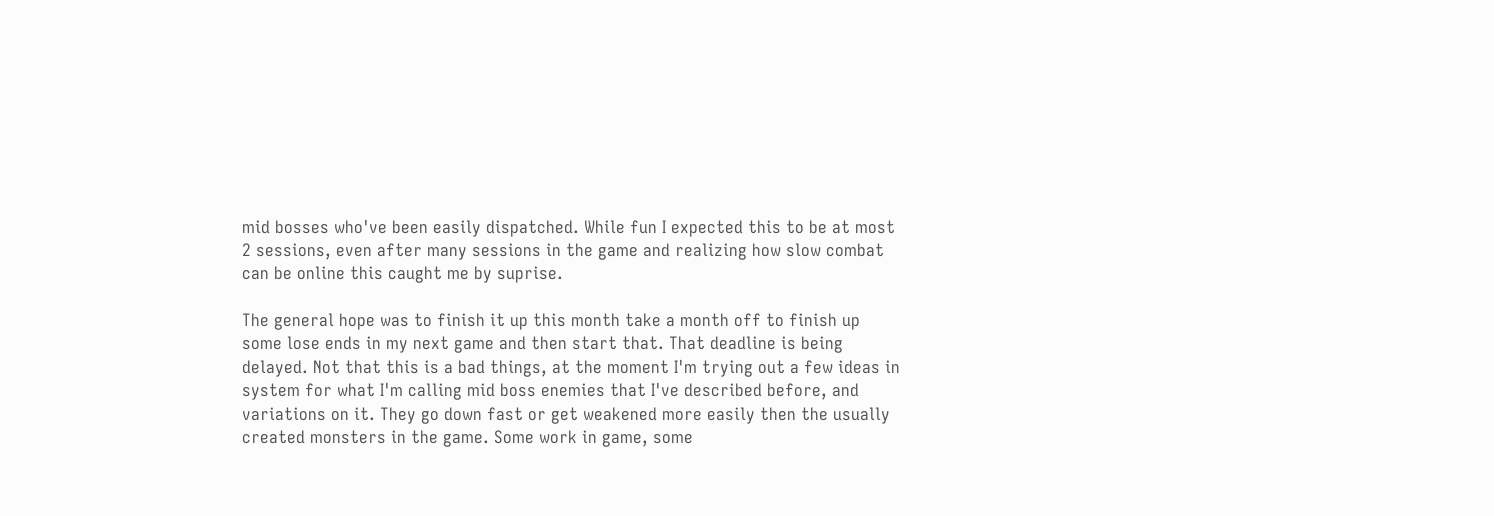mid bosses who've been easily dispatched. While fun I expected this to be at most 2 sessions, even after many sessions in the game and realizing how slow combat can be online this caught me by suprise.

The general hope was to finish it up this month take a month off to finish up some lose ends in my next game and then start that. That deadline is being delayed. Not that this is a bad things, at the moment I'm trying out a few ideas in system for what I'm calling mid boss enemies that I've described before, and variations on it. They go down fast or get weakened more easily then the usually created monsters in the game. Some work in game, some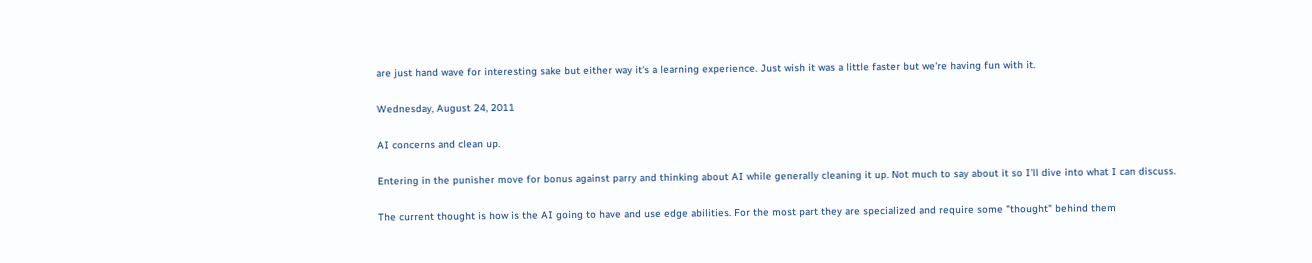are just hand wave for interesting sake but either way it's a learning experience. Just wish it was a little faster but we're having fun with it.

Wednesday, August 24, 2011

AI concerns and clean up.

Entering in the punisher move for bonus against parry and thinking about AI while generally cleaning it up. Not much to say about it so I'll dive into what I can discuss.

The current thought is how is the AI going to have and use edge abilities. For the most part they are specialized and require some "thought" behind them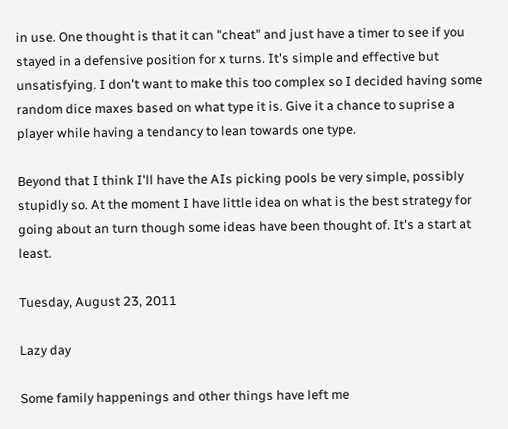in use. One thought is that it can "cheat" and just have a timer to see if you stayed in a defensive position for x turns. It's simple and effective but unsatisfying. I don't want to make this too complex so I decided having some random dice maxes based on what type it is. Give it a chance to suprise a player while having a tendancy to lean towards one type.

Beyond that I think I'll have the AIs picking pools be very simple, possibly stupidly so. At the moment I have little idea on what is the best strategy for going about an turn though some ideas have been thought of. It's a start at least.

Tuesday, August 23, 2011

Lazy day

Some family happenings and other things have left me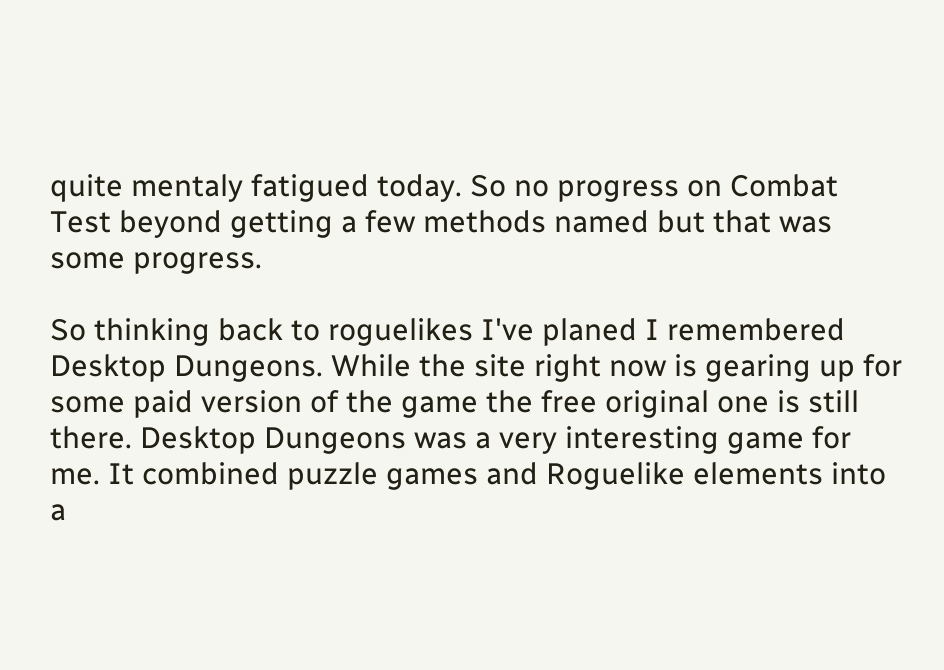quite mentaly fatigued today. So no progress on Combat Test beyond getting a few methods named but that was some progress.

So thinking back to roguelikes I've planed I remembered Desktop Dungeons. While the site right now is gearing up for some paid version of the game the free original one is still there. Desktop Dungeons was a very interesting game for me. It combined puzzle games and Roguelike elements into a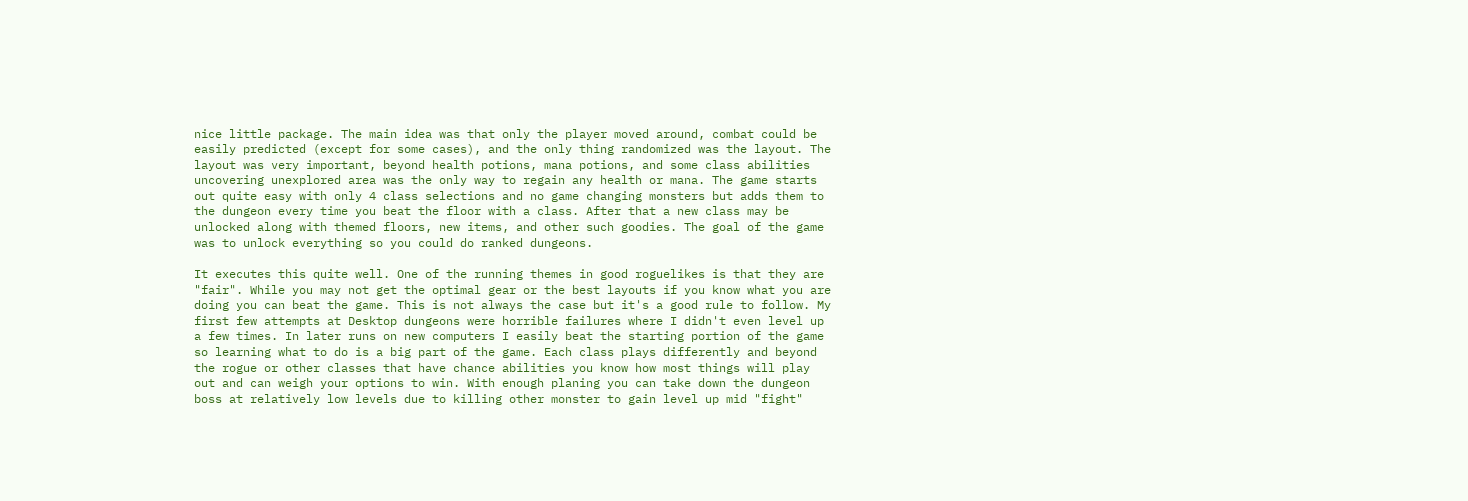nice little package. The main idea was that only the player moved around, combat could be easily predicted (except for some cases), and the only thing randomized was the layout. The layout was very important, beyond health potions, mana potions, and some class abilities uncovering unexplored area was the only way to regain any health or mana. The game starts out quite easy with only 4 class selections and no game changing monsters but adds them to the dungeon every time you beat the floor with a class. After that a new class may be unlocked along with themed floors, new items, and other such goodies. The goal of the game was to unlock everything so you could do ranked dungeons.

It executes this quite well. One of the running themes in good roguelikes is that they are "fair". While you may not get the optimal gear or the best layouts if you know what you are doing you can beat the game. This is not always the case but it's a good rule to follow. My first few attempts at Desktop dungeons were horrible failures where I didn't even level up a few times. In later runs on new computers I easily beat the starting portion of the game so learning what to do is a big part of the game. Each class plays differently and beyond the rogue or other classes that have chance abilities you know how most things will play out and can weigh your options to win. With enough planing you can take down the dungeon boss at relatively low levels due to killing other monster to gain level up mid "fight"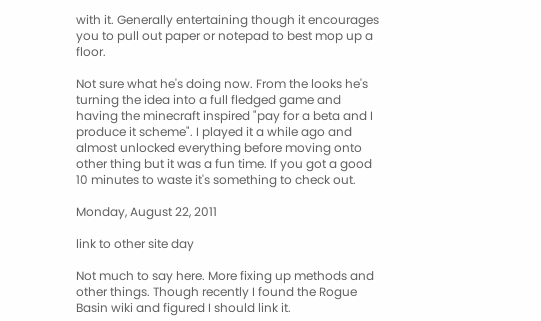with it. Generally entertaining though it encourages you to pull out paper or notepad to best mop up a floor.

Not sure what he's doing now. From the looks he's turning the idea into a full fledged game and having the minecraft inspired "pay for a beta and I produce it scheme". I played it a while ago and almost unlocked everything before moving onto other thing but it was a fun time. If you got a good 10 minutes to waste it's something to check out.

Monday, August 22, 2011

link to other site day

Not much to say here. More fixing up methods and other things. Though recently I found the Rogue Basin wiki and figured I should link it.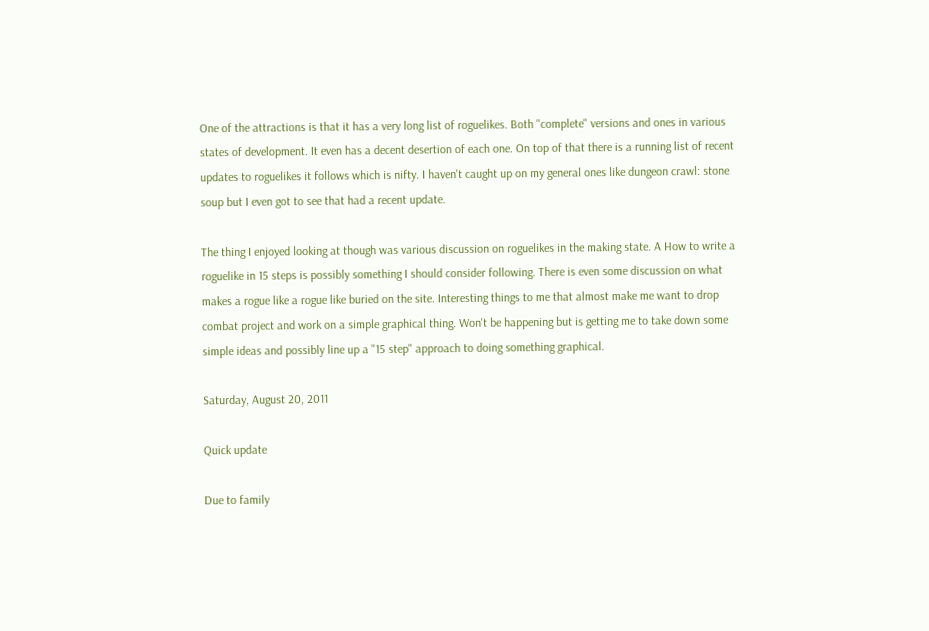One of the attractions is that it has a very long list of roguelikes. Both "complete" versions and ones in various states of development. It even has a decent desertion of each one. On top of that there is a running list of recent updates to roguelikes it follows which is nifty. I haven't caught up on my general ones like dungeon crawl: stone soup but I even got to see that had a recent update.

The thing I enjoyed looking at though was various discussion on roguelikes in the making state. A How to write a roguelike in 15 steps is possibly something I should consider following. There is even some discussion on what makes a rogue like a rogue like buried on the site. Interesting things to me that almost make me want to drop combat project and work on a simple graphical thing. Won't be happening but is getting me to take down some simple ideas and possibly line up a "15 step" approach to doing something graphical.

Saturday, August 20, 2011

Quick update

Due to family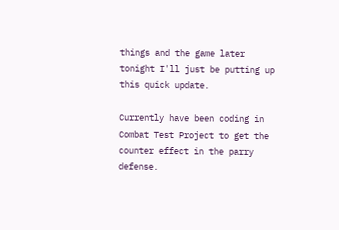things and the game later tonight I'll just be putting up this quick update.

Currently have been coding in Combat Test Project to get the counter effect in the parry defense.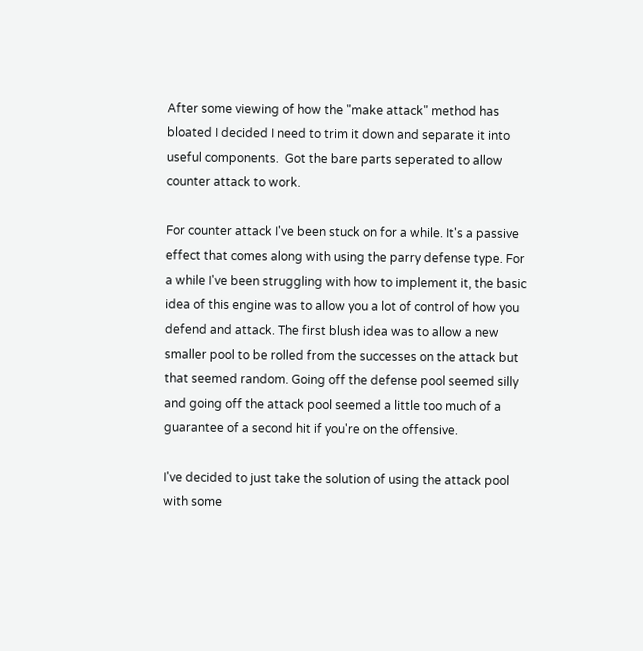After some viewing of how the "make attack" method has bloated I decided I need to trim it down and separate it into useful components.  Got the bare parts seperated to allow counter attack to work.

For counter attack I've been stuck on for a while. It's a passive effect that comes along with using the parry defense type. For a while I've been struggling with how to implement it, the basic idea of this engine was to allow you a lot of control of how you defend and attack. The first blush idea was to allow a new smaller pool to be rolled from the successes on the attack but that seemed random. Going off the defense pool seemed silly and going off the attack pool seemed a little too much of a guarantee of a second hit if you're on the offensive.

I've decided to just take the solution of using the attack pool with some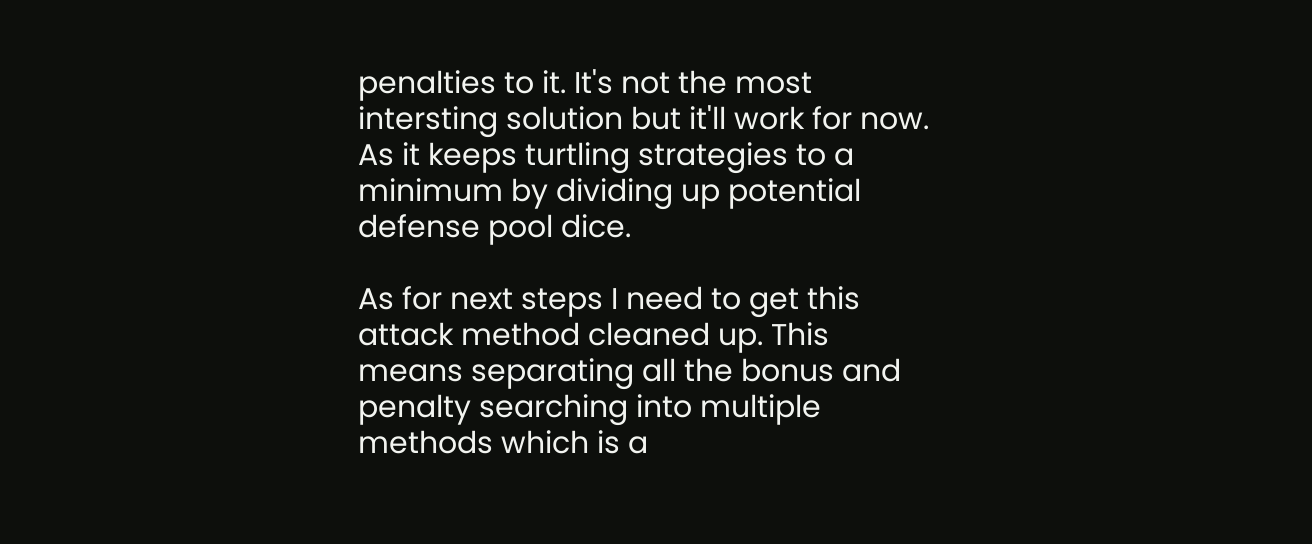penalties to it. It's not the most intersting solution but it'll work for now. As it keeps turtling strategies to a minimum by dividing up potential defense pool dice.

As for next steps I need to get this attack method cleaned up. This means separating all the bonus and penalty searching into multiple methods which is a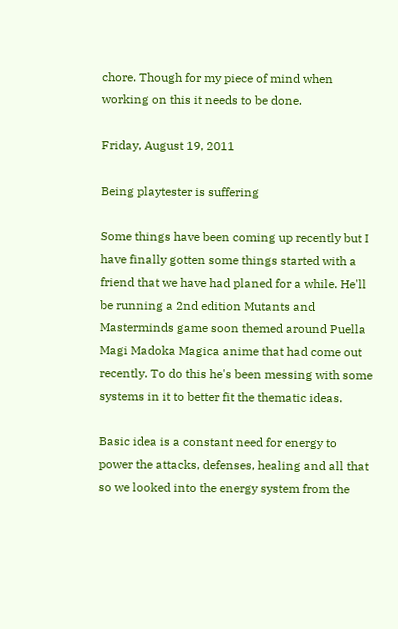chore. Though for my piece of mind when working on this it needs to be done.

Friday, August 19, 2011

Being playtester is suffering

Some things have been coming up recently but I have finally gotten some things started with a friend that we have had planed for a while. He'll be running a 2nd edition Mutants and Masterminds game soon themed around Puella Magi Madoka Magica anime that had come out recently. To do this he's been messing with some systems in it to better fit the thematic ideas.

Basic idea is a constant need for energy to power the attacks, defenses, healing and all that so we looked into the energy system from the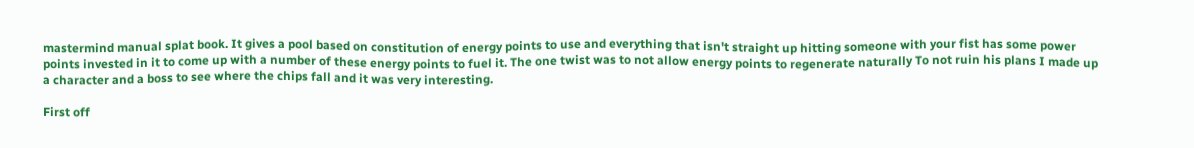mastermind manual splat book. It gives a pool based on constitution of energy points to use and everything that isn't straight up hitting someone with your fist has some power points invested in it to come up with a number of these energy points to fuel it. The one twist was to not allow energy points to regenerate naturally To not ruin his plans I made up a character and a boss to see where the chips fall and it was very interesting.

First off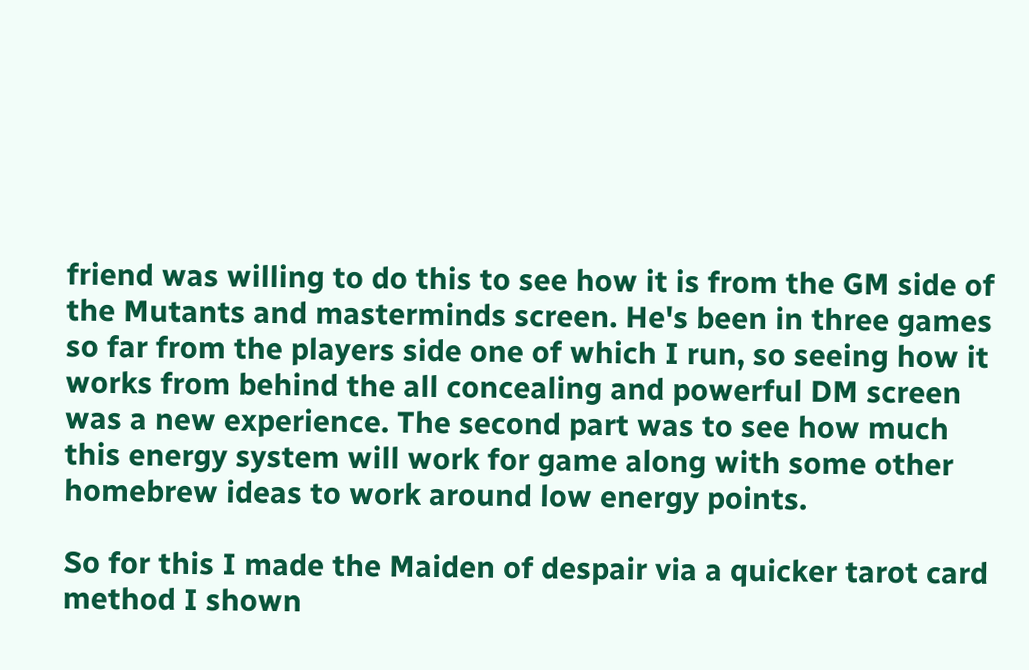friend was willing to do this to see how it is from the GM side of the Mutants and masterminds screen. He's been in three games so far from the players side one of which I run, so seeing how it works from behind the all concealing and powerful DM screen was a new experience. The second part was to see how much this energy system will work for game along with some other homebrew ideas to work around low energy points.

So for this I made the Maiden of despair via a quicker tarot card method I shown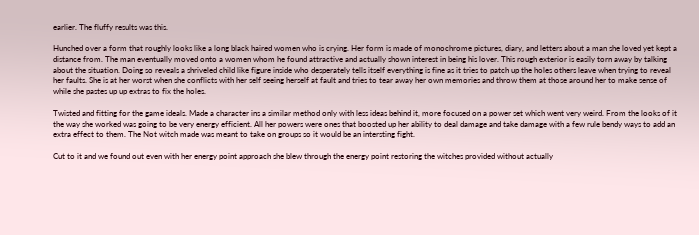earlier. The fluffy results was this.

Hunched over a form that roughly looks like a long black haired women who is crying. Her form is made of monochrome pictures, diary, and letters about a man she loved yet kept a distance from. The man eventually moved onto a women whom he found attractive and actually shown interest in being his lover. This rough exterior is easily torn away by talking about the situation. Doing so reveals a shriveled child like figure inside who desperately tells itself everything is fine as it tries to patch up the holes others leave when trying to reveal her faults. She is at her worst when she conflicts with her self seeing herself at fault and tries to tear away her own memories and throw them at those around her to make sense of while she pastes up up extras to fix the holes.

Twisted and fitting for the game ideals. Made a character ins a similar method only with less ideas behind it, more focused on a power set which went very weird. From the looks of it the way she worked was going to be very energy efficient. All her powers were ones that boosted up her ability to deal damage and take damage with a few rule bendy ways to add an extra effect to them. The Not witch made was meant to take on groups so it would be an intersting fight.

Cut to it and we found out even with her energy point approach she blew through the energy point restoring the witches provided without actually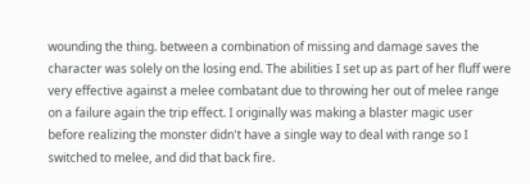wounding the thing. between a combination of missing and damage saves the character was solely on the losing end. The abilities I set up as part of her fluff were very effective against a melee combatant due to throwing her out of melee range on a failure again the trip effect. I originally was making a blaster magic user before realizing the monster didn't have a single way to deal with range so I switched to melee, and did that back fire.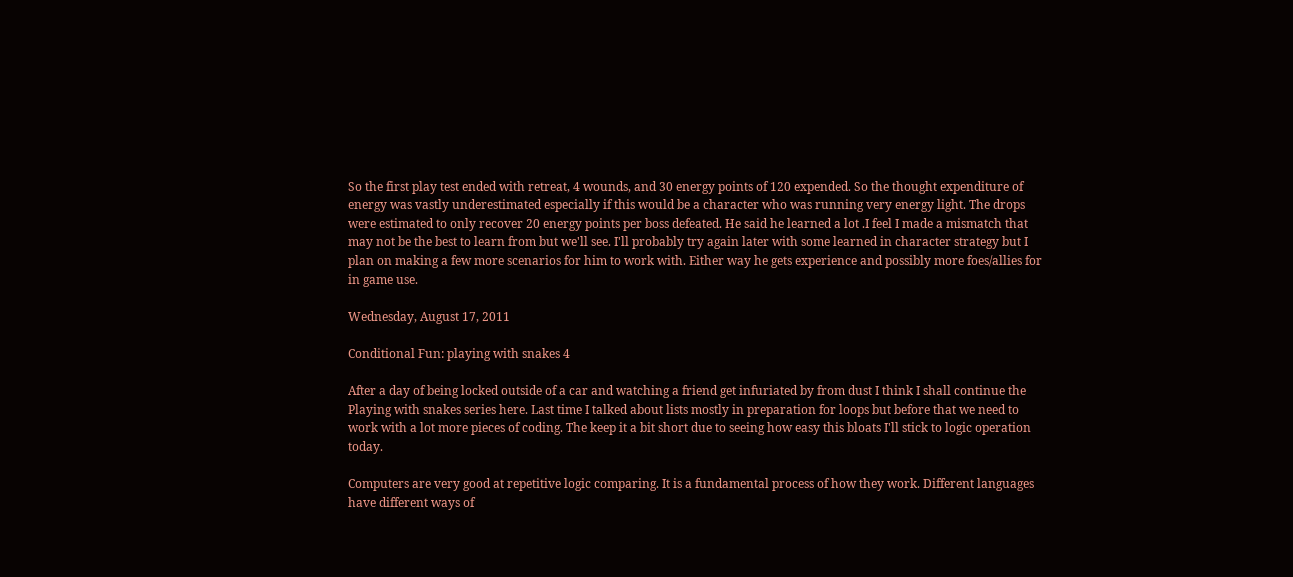So the first play test ended with retreat, 4 wounds, and 30 energy points of 120 expended. So the thought expenditure of energy was vastly underestimated especially if this would be a character who was running very energy light. The drops were estimated to only recover 20 energy points per boss defeated. He said he learned a lot .I feel I made a mismatch that may not be the best to learn from but we'll see. I'll probably try again later with some learned in character strategy but I plan on making a few more scenarios for him to work with. Either way he gets experience and possibly more foes/allies for in game use.

Wednesday, August 17, 2011

Conditional Fun: playing with snakes 4

After a day of being locked outside of a car and watching a friend get infuriated by from dust I think I shall continue the Playing with snakes series here. Last time I talked about lists mostly in preparation for loops but before that we need to work with a lot more pieces of coding. The keep it a bit short due to seeing how easy this bloats I'll stick to logic operation today.

Computers are very good at repetitive logic comparing. It is a fundamental process of how they work. Different languages have different ways of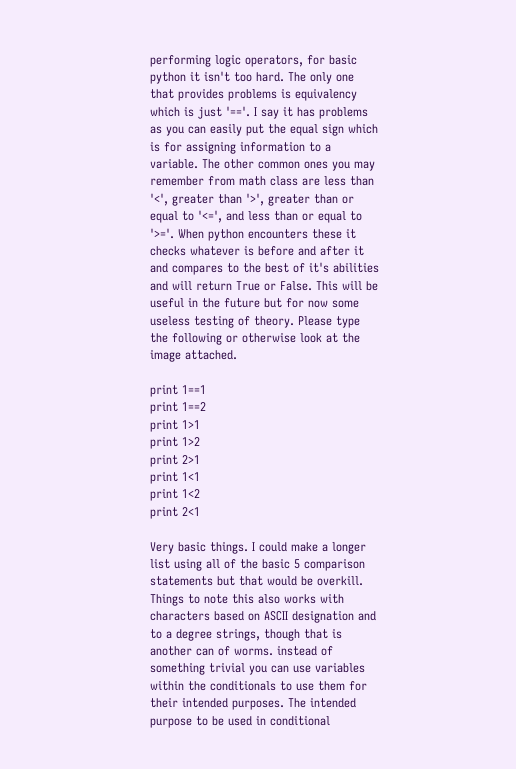performing logic operators, for basic python it isn't too hard. The only one that provides problems is equivalency which is just '=='. I say it has problems as you can easily put the equal sign which is for assigning information to a variable. The other common ones you may remember from math class are less than '<', greater than '>', greater than or equal to '<=', and less than or equal to '>='. When python encounters these it checks whatever is before and after it and compares to the best of it's abilities and will return True or False. This will be useful in the future but for now some useless testing of theory. Please type the following or otherwise look at the image attached.

print 1==1
print 1==2
print 1>1
print 1>2
print 2>1
print 1<1
print 1<2
print 2<1

Very basic things. I could make a longer list using all of the basic 5 comparison statements but that would be overkill. Things to note this also works with characters based on ASCII designation and to a degree strings, though that is another can of worms. instead of something trivial you can use variables within the conditionals to use them for their intended purposes. The intended purpose to be used in conditional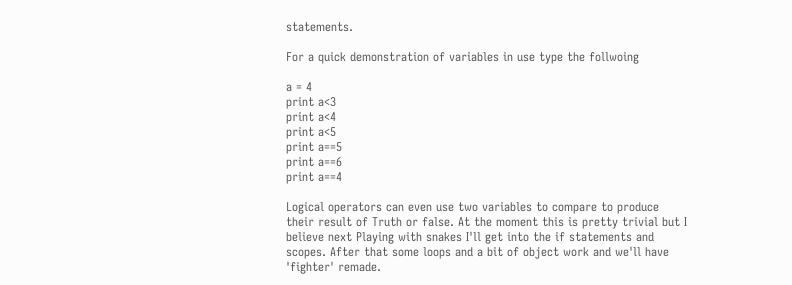statements.

For a quick demonstration of variables in use type the follwoing

a = 4
print a<3
print a<4
print a<5
print a==5
print a==6
print a==4

Logical operators can even use two variables to compare to produce their result of Truth or false. At the moment this is pretty trivial but I believe next Playing with snakes I'll get into the if statements and scopes. After that some loops and a bit of object work and we'll have 'fighter' remade.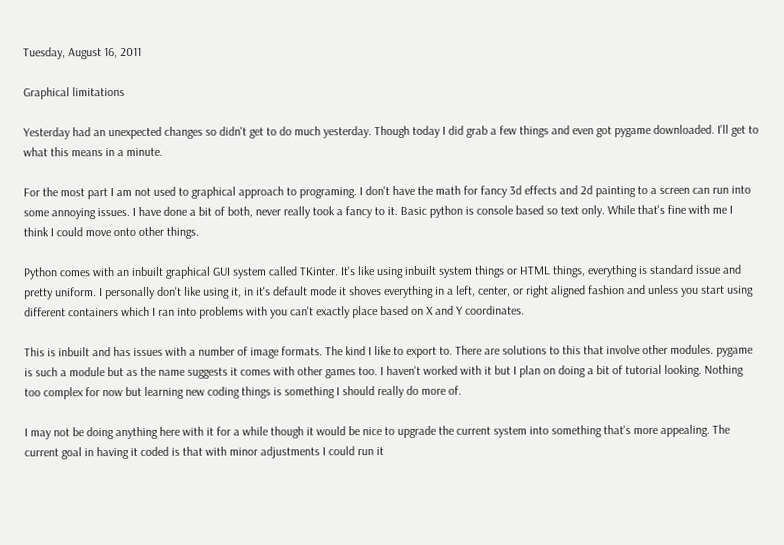Tuesday, August 16, 2011

Graphical limitations

Yesterday had an unexpected changes so didn't get to do much yesterday. Though today I did grab a few things and even got pygame downloaded. I'll get to what this means in a minute.

For the most part I am not used to graphical approach to programing. I don't have the math for fancy 3d effects and 2d painting to a screen can run into some annoying issues. I have done a bit of both, never really took a fancy to it. Basic python is console based so text only. While that's fine with me I think I could move onto other things.

Python comes with an inbuilt graphical GUI system called TKinter. It's like using inbuilt system things or HTML things, everything is standard issue and pretty uniform. I personally don't like using it, in it's default mode it shoves everything in a left, center, or right aligned fashion and unless you start using different containers which I ran into problems with you can't exactly place based on X and Y coordinates.

This is inbuilt and has issues with a number of image formats. The kind I like to export to. There are solutions to this that involve other modules. pygame is such a module but as the name suggests it comes with other games too. I haven't worked with it but I plan on doing a bit of tutorial looking. Nothing too complex for now but learning new coding things is something I should really do more of.

I may not be doing anything here with it for a while though it would be nice to upgrade the current system into something that's more appealing. The current goal in having it coded is that with minor adjustments I could run it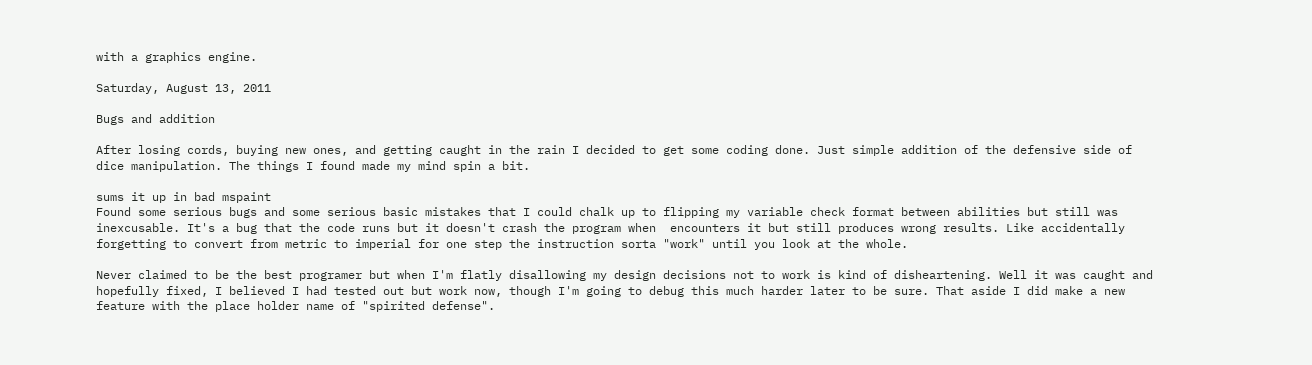with a graphics engine.

Saturday, August 13, 2011

Bugs and addition

After losing cords, buying new ones, and getting caught in the rain I decided to get some coding done. Just simple addition of the defensive side of dice manipulation. The things I found made my mind spin a bit.

sums it up in bad mspaint
Found some serious bugs and some serious basic mistakes that I could chalk up to flipping my variable check format between abilities but still was inexcusable. It's a bug that the code runs but it doesn't crash the program when  encounters it but still produces wrong results. Like accidentally forgetting to convert from metric to imperial for one step the instruction sorta "work" until you look at the whole.

Never claimed to be the best programer but when I'm flatly disallowing my design decisions not to work is kind of disheartening. Well it was caught and hopefully fixed, I believed I had tested out but work now, though I'm going to debug this much harder later to be sure. That aside I did make a new feature with the place holder name of "spirited defense".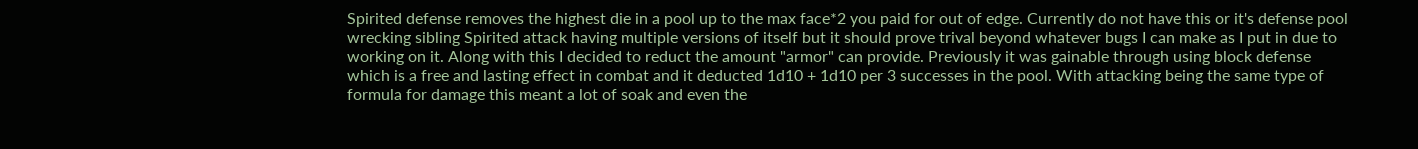Spirited defense removes the highest die in a pool up to the max face*2 you paid for out of edge. Currently do not have this or it's defense pool wrecking sibling Spirited attack having multiple versions of itself but it should prove trival beyond whatever bugs I can make as I put in due to working on it. Along with this I decided to reduct the amount "armor" can provide. Previously it was gainable through using block defense which is a free and lasting effect in combat and it deducted 1d10 + 1d10 per 3 successes in the pool. With attacking being the same type of formula for damage this meant a lot of soak and even the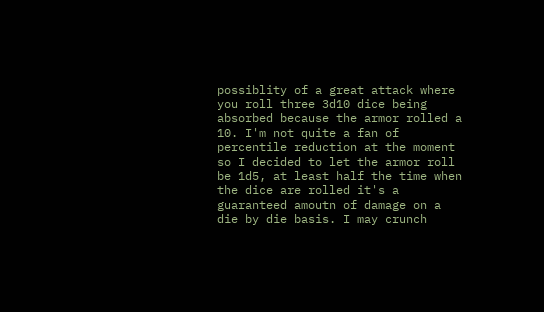possiblity of a great attack where you roll three 3d10 dice being absorbed because the armor rolled a 10. I'm not quite a fan of percentile reduction at the moment so I decided to let the armor roll be 1d5, at least half the time when the dice are rolled it's a guaranteed amoutn of damage on a die by die basis. I may crunch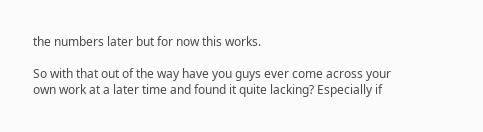the numbers later but for now this works.

So with that out of the way have you guys ever come across your own work at a later time and found it quite lacking? Especially if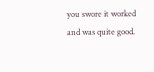you swore it worked and was quite good.